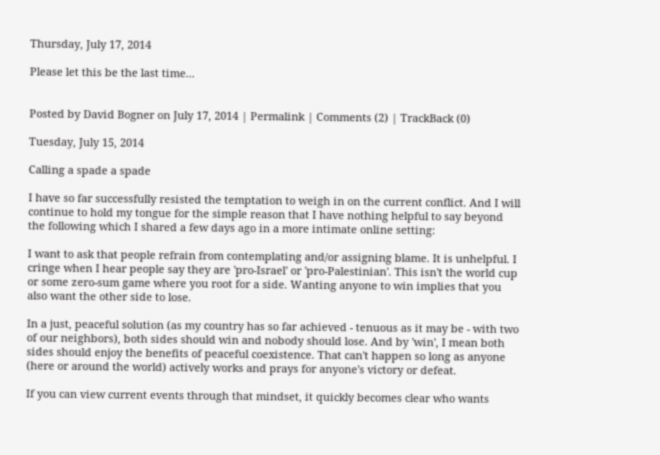Thursday, July 17, 2014

Please let this be the last time...


Posted by David Bogner on July 17, 2014 | Permalink | Comments (2) | TrackBack (0)

Tuesday, July 15, 2014

Calling a spade a spade

I have so far successfully resisted the temptation to weigh in on the current conflict. And I will continue to hold my tongue for the simple reason that I have nothing helpful to say beyond the following which I shared a few days ago in a more intimate online setting:

I want to ask that people refrain from contemplating and/or assigning blame. It is unhelpful. I cringe when I hear people say they are 'pro-Israel' or 'pro-Palestinian'. This isn't the world cup or some zero-sum game where you root for a side. Wanting anyone to win implies that you also want the other side to lose.

In a just, peaceful solution (as my country has so far achieved - tenuous as it may be - with two of our neighbors), both sides should win and nobody should lose. And by 'win', I mean both sides should enjoy the benefits of peaceful coexistence. That can't happen so long as anyone (here or around the world) actively works and prays for anyone's victory or defeat.

If you can view current events through that mindset, it quickly becomes clear who wants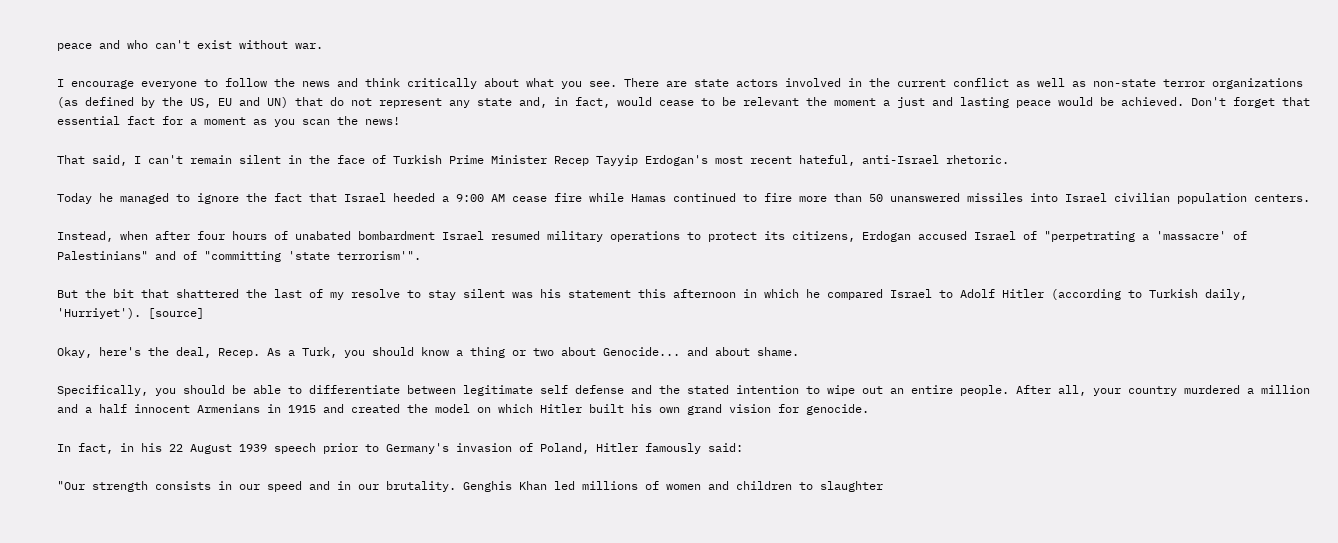peace and who can't exist without war.

I encourage everyone to follow the news and think critically about what you see. There are state actors involved in the current conflict as well as non-state terror organizations (as defined by the US, EU and UN) that do not represent any state and, in fact, would cease to be relevant the moment a just and lasting peace would be achieved. Don't forget that essential fact for a moment as you scan the news!

That said, I can't remain silent in the face of Turkish Prime Minister Recep Tayyip Erdogan's most recent hateful, anti-Israel rhetoric.

Today he managed to ignore the fact that Israel heeded a 9:00 AM cease fire while Hamas continued to fire more than 50 unanswered missiles into Israel civilian population centers.

Instead, when after four hours of unabated bombardment Israel resumed military operations to protect its citizens, Erdogan accused Israel of "perpetrating a 'massacre' of Palestinians" and of "committing 'state terrorism'".

But the bit that shattered the last of my resolve to stay silent was his statement this afternoon in which he compared Israel to Adolf Hitler (according to Turkish daily, 'Hurriyet'). [source]

Okay, here's the deal, Recep. As a Turk, you should know a thing or two about Genocide... and about shame.

Specifically, you should be able to differentiate between legitimate self defense and the stated intention to wipe out an entire people. After all, your country murdered a million and a half innocent Armenians in 1915 and created the model on which Hitler built his own grand vision for genocide.

In fact, in his 22 August 1939 speech prior to Germany's invasion of Poland, Hitler famously said:

"Our strength consists in our speed and in our brutality. Genghis Khan led millions of women and children to slaughter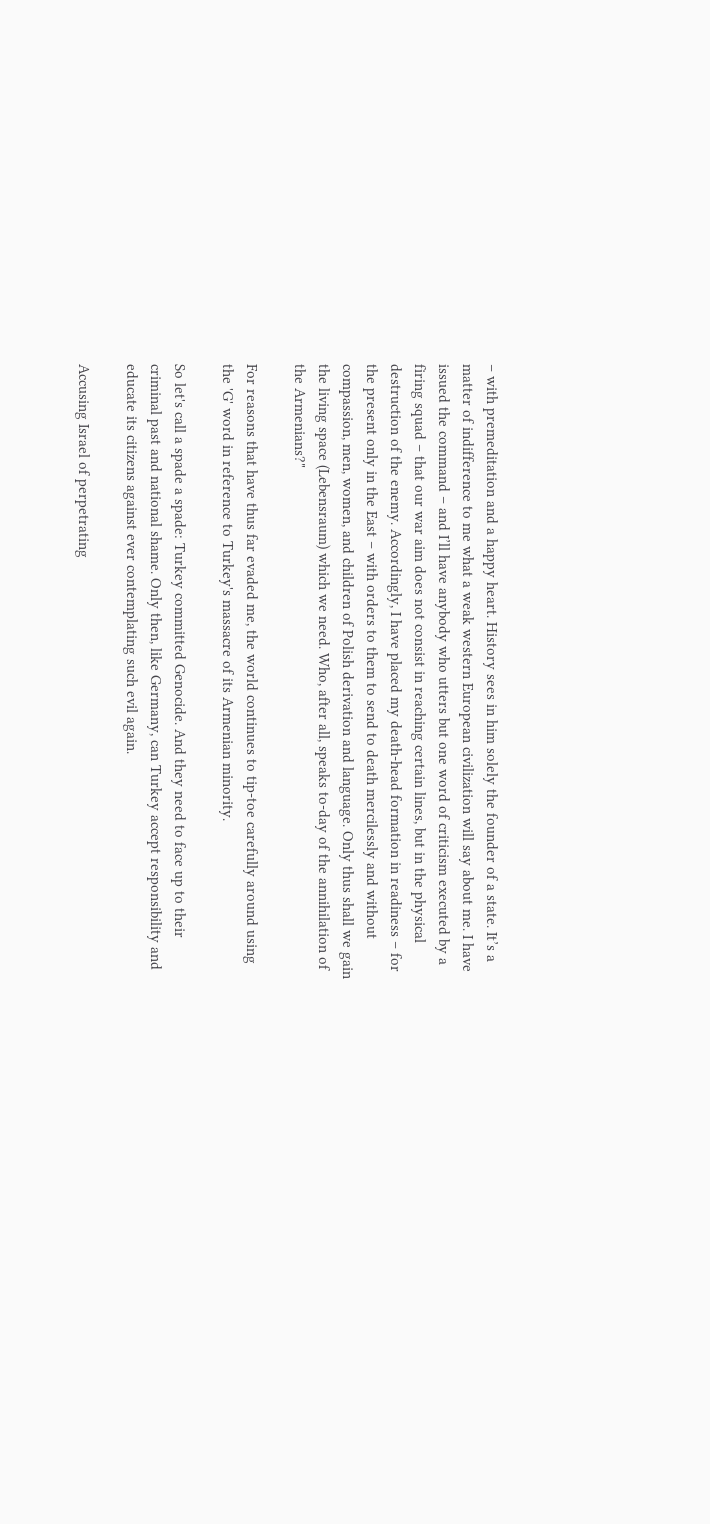– with premeditation and a happy heart. History sees in him solely the founder of a state. It’s a matter of indifference to me what a weak western European civilization will say about me. I have issued the command – and I’ll have anybody who utters but one word of criticism executed by a firing squad – that our war aim does not consist in reaching certain lines, but in the physical destruction of the enemy. Accordingly, I have placed my death-head formation in readiness – for the present only in the East – with orders to them to send to death mercilessly and without compassion, men, women, and children of Polish derivation and language. Only thus shall we gain the living space (Lebensraum) which we need. Who, after all, speaks to-day of the annihilation of the Armenians?"

For reasons that have thus far evaded me, the world continues to tip-toe carefully around using the 'G' word in reference to Turkey's massacre of its Armenian minority.

So let's call a spade a spade: Turkey committed Genocide. And they need to face up to their criminal past and national shame. Only then, like Germany, can Turkey accept responsibility and educate its citizens against ever contemplating such evil again.

Accusing Israel of perpetrating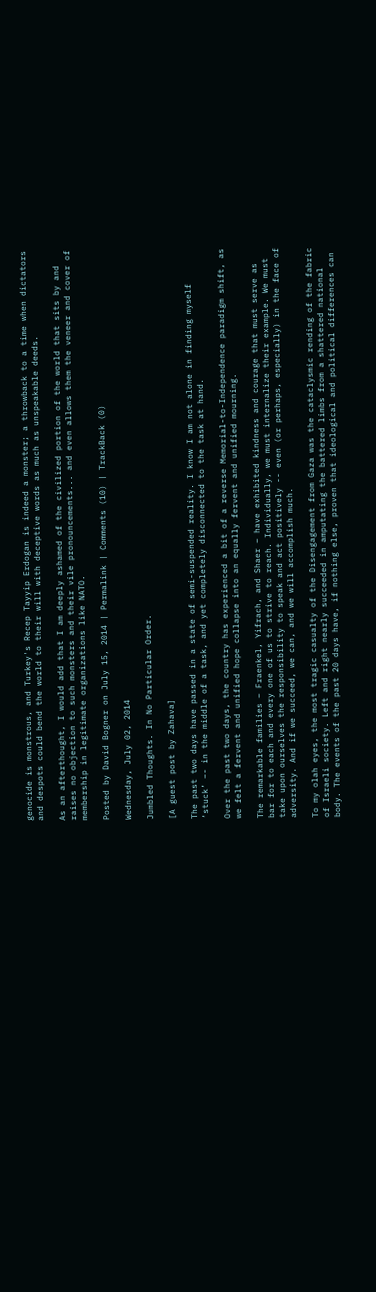genocide is monstrous, and Turkey's Recep Tayyip Erdogan is indeed a monster; a throwback to a time when dictators and despots could bend the world to their will with deceptive words as much as unspeakable deeds.

As an afterthought, I would add that I am deeply ashamed of the civilized portion of the world that sits by and raises no objection to such monsters and their vile pronouncements... and even allows them the veneer and cover of membership in legitimate organizations like NATO.

Posted by David Bogner on July 15, 2014 | Permalink | Comments (10) | TrackBack (0)

Wednesday, July 02, 2014

Jumbled Thoughts. In No Particular Order.

[A guest post by Zahava]

The past two days have passed in a state of semi-suspended reality. I know I am not alone in finding myself ‘stuck’ –- in the middle of a task, and yet completely disconnected to the task at hand.

Over the past two days, the country has experienced a bit of a reverse Memorial-to-Independence paradigm shift, as we felt a fervent and unified hope collapse into an equally fervent and unified mourning.

The remarkable families – Fraenkel, Yifrach, and Shaer – have exhibited kindness and courage that must serve as bar for to each and every one of us to strive to reach. Individually, we must internalize their example. We must take upon ourselves the responsibility to speak and act positively -- even (or perhaps, especially) in the face of adversity. And if we succeed, we can, and we will accomplish much.

To my olah eyes, the most tragic casualty of the Disengagement from Gaza was the cataclysmic rending of the fabric of Israeli society. Left and right nearly succeeded in amputating the battered limbs from a shattered national body. The events of the past 20 days have, if nothing else, proven that ideological and political differences can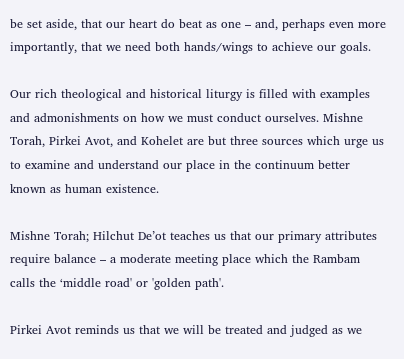be set aside, that our heart do beat as one – and, perhaps even more importantly, that we need both hands/wings to achieve our goals.

Our rich theological and historical liturgy is filled with examples and admonishments on how we must conduct ourselves. Mishne Torah, Pirkei Avot, and Kohelet are but three sources which urge us to examine and understand our place in the continuum better known as human existence.

Mishne Torah; Hilchut De’ot teaches us that our primary attributes require balance – a moderate meeting place which the Rambam calls the ‘middle road' or 'golden path'.

Pirkei Avot reminds us that we will be treated and judged as we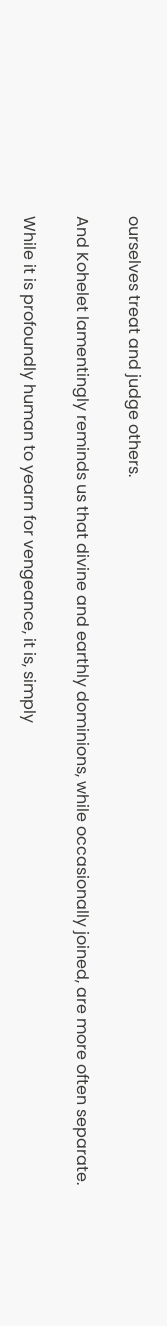ourselves treat and judge others.

And Kohelet lamentingly reminds us that divine and earthly dominions, while occasionally joined, are more often separate.

While it is profoundly human to yearn for vengeance, it is, simply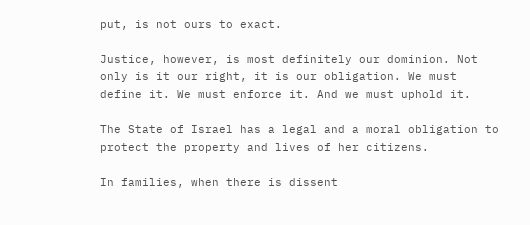put, is not ours to exact.

Justice, however, is most definitely our dominion. Not only is it our right, it is our obligation. We must define it. We must enforce it. And we must uphold it.

The State of Israel has a legal and a moral obligation to protect the property and lives of her citizens.

In families, when there is dissent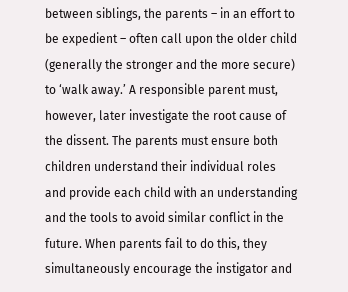between siblings, the parents – in an effort to be expedient – often call upon the older child (generally the stronger and the more secure) to ‘walk away.’ A responsible parent must, however, later investigate the root cause of the dissent. The parents must ensure both children understand their individual roles and provide each child with an understanding and the tools to avoid similar conflict in the future. When parents fail to do this, they simultaneously encourage the instigator and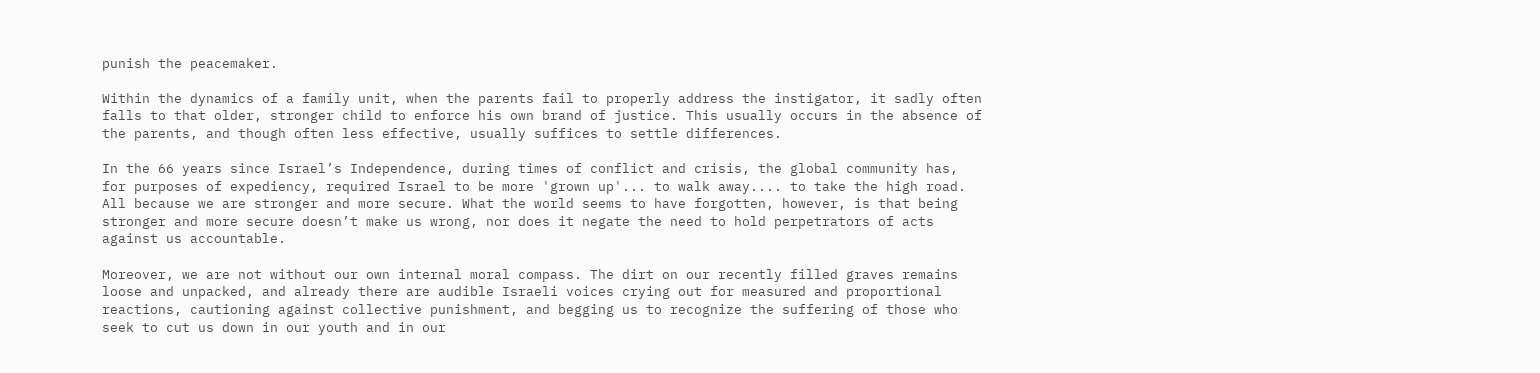punish the peacemaker.

Within the dynamics of a family unit, when the parents fail to properly address the instigator, it sadly often falls to that older, stronger child to enforce his own brand of justice. This usually occurs in the absence of the parents, and though often less effective, usually suffices to settle differences.

In the 66 years since Israel’s Independence, during times of conflict and crisis, the global community has, for purposes of expediency, required Israel to be more 'grown up'... to walk away.... to take the high road. All because we are stronger and more secure. What the world seems to have forgotten, however, is that being stronger and more secure doesn’t make us wrong, nor does it negate the need to hold perpetrators of acts against us accountable.

Moreover, we are not without our own internal moral compass. The dirt on our recently filled graves remains loose and unpacked, and already there are audible Israeli voices crying out for measured and proportional reactions, cautioning against collective punishment, and begging us to recognize the suffering of those who seek to cut us down in our youth and in our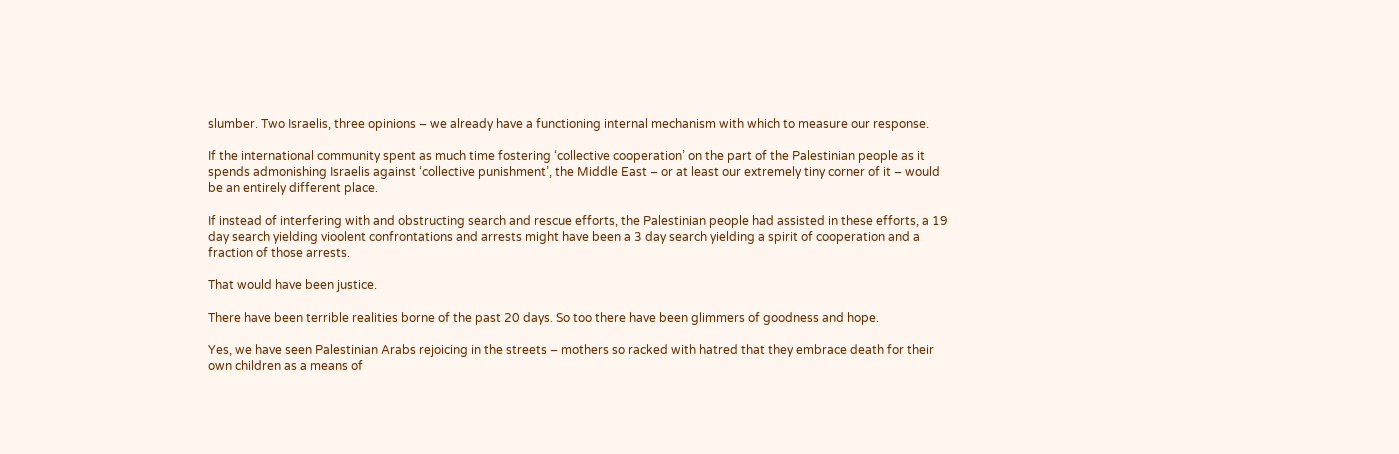slumber. Two Israelis, three opinions – we already have a functioning internal mechanism with which to measure our response.

If the international community spent as much time fostering ‘collective cooperation’ on the part of the Palestinian people as it spends admonishing Israelis against ‘collective punishment’, the Middle East – or at least our extremely tiny corner of it – would be an entirely different place.

If instead of interfering with and obstructing search and rescue efforts, the Palestinian people had assisted in these efforts, a 19 day search yielding vioolent confrontations and arrests might have been a 3 day search yielding a spirit of cooperation and a fraction of those arrests.

That would have been justice.

There have been terrible realities borne of the past 20 days. So too there have been glimmers of goodness and hope.

Yes, we have seen Palestinian Arabs rejoicing in the streets – mothers so racked with hatred that they embrace death for their own children as a means of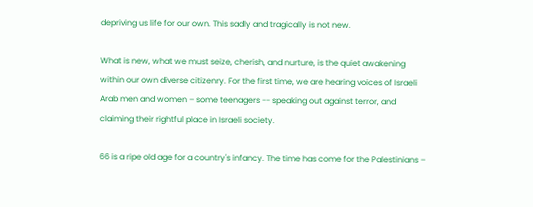depriving us life for our own. This sadly and tragically is not new.

What is new, what we must seize, cherish, and nurture, is the quiet awakening within our own diverse citizenry. For the first time, we are hearing voices of Israeli Arab men and women – some teenagers -- speaking out against terror, and claiming their rightful place in Israeli society.

66 is a ripe old age for a country's infancy. The time has come for the Palestinians –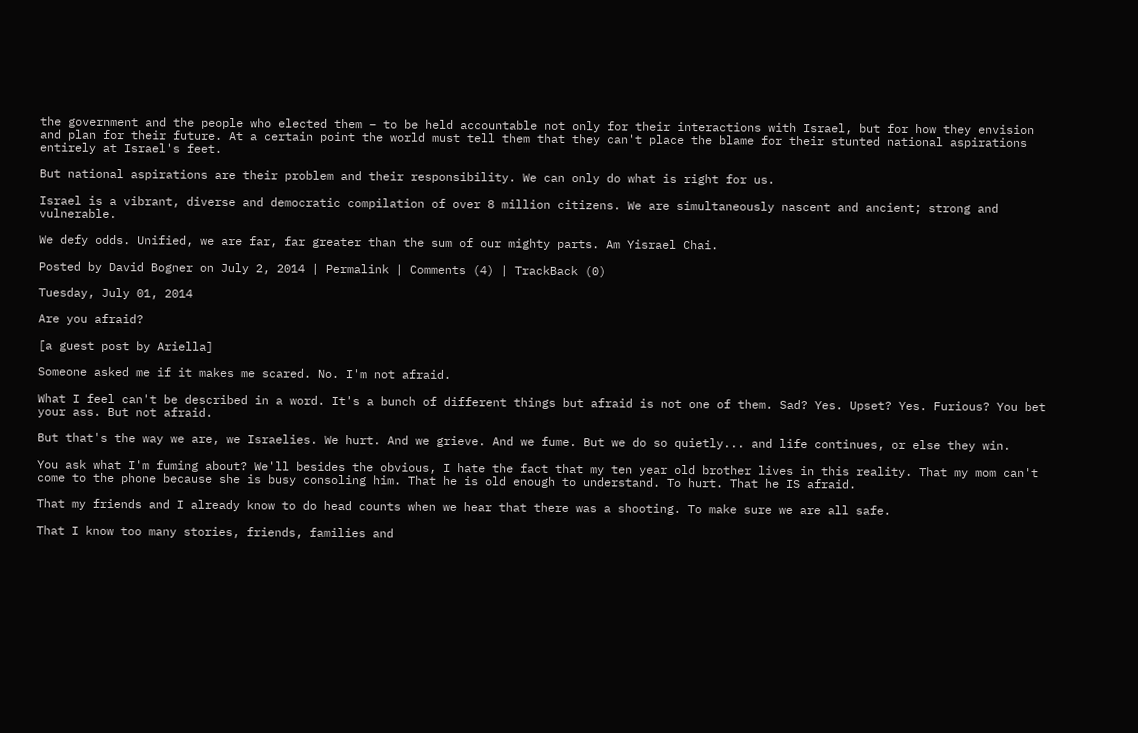the government and the people who elected them – to be held accountable not only for their interactions with Israel, but for how they envision and plan for their future. At a certain point the world must tell them that they can't place the blame for their stunted national aspirations entirely at Israel's feet.

But national aspirations are their problem and their responsibility. We can only do what is right for us.

Israel is a vibrant, diverse and democratic compilation of over 8 million citizens. We are simultaneously nascent and ancient; strong and vulnerable.

We defy odds. Unified, we are far, far greater than the sum of our mighty parts. Am Yisrael Chai.

Posted by David Bogner on July 2, 2014 | Permalink | Comments (4) | TrackBack (0)

Tuesday, July 01, 2014

Are you afraid?

[a guest post by Ariella]

Someone asked me if it makes me scared. No. I'm not afraid.

What I feel can't be described in a word. It's a bunch of different things but afraid is not one of them. Sad? Yes. Upset? Yes. Furious? You bet your ass. But not afraid.

But that's the way we are, we Israelies. We hurt. And we grieve. And we fume. But we do so quietly... and life continues, or else they win.

You ask what I'm fuming about? We'll besides the obvious, I hate the fact that my ten year old brother lives in this reality. That my mom can't come to the phone because she is busy consoling him. That he is old enough to understand. To hurt. That he IS afraid.

That my friends and I already know to do head counts when we hear that there was a shooting. To make sure we are all safe.

That I know too many stories, friends, families and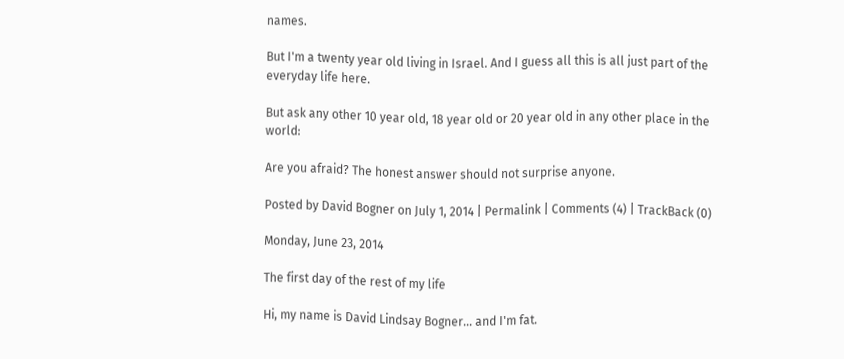names.

But I'm a twenty year old living in Israel. And I guess all this is all just part of the everyday life here.

But ask any other 10 year old, 18 year old or 20 year old in any other place in the world:

Are you afraid? The honest answer should not surprise anyone.

Posted by David Bogner on July 1, 2014 | Permalink | Comments (4) | TrackBack (0)

Monday, June 23, 2014

The first day of the rest of my life

Hi, my name is David Lindsay Bogner... and I'm fat.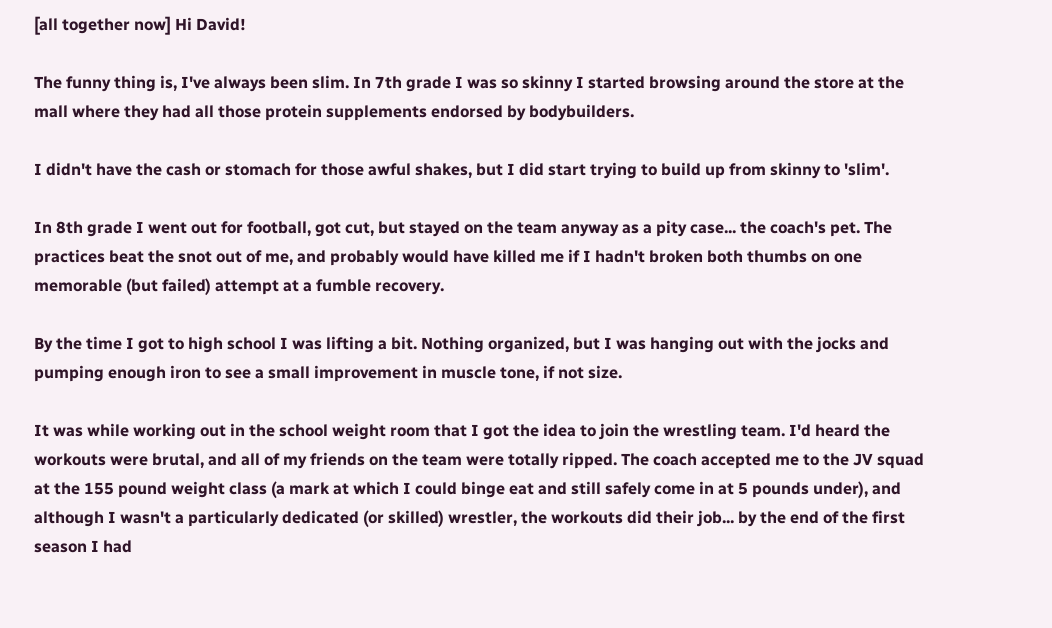[all together now] Hi David!

The funny thing is, I've always been slim. In 7th grade I was so skinny I started browsing around the store at the mall where they had all those protein supplements endorsed by bodybuilders.

I didn't have the cash or stomach for those awful shakes, but I did start trying to build up from skinny to 'slim'.

In 8th grade I went out for football, got cut, but stayed on the team anyway as a pity case... the coach's pet. The practices beat the snot out of me, and probably would have killed me if I hadn't broken both thumbs on one memorable (but failed) attempt at a fumble recovery.

By the time I got to high school I was lifting a bit. Nothing organized, but I was hanging out with the jocks and pumping enough iron to see a small improvement in muscle tone, if not size.

It was while working out in the school weight room that I got the idea to join the wrestling team. I'd heard the workouts were brutal, and all of my friends on the team were totally ripped. The coach accepted me to the JV squad at the 155 pound weight class (a mark at which I could binge eat and still safely come in at 5 pounds under), and although I wasn't a particularly dedicated (or skilled) wrestler, the workouts did their job... by the end of the first season I had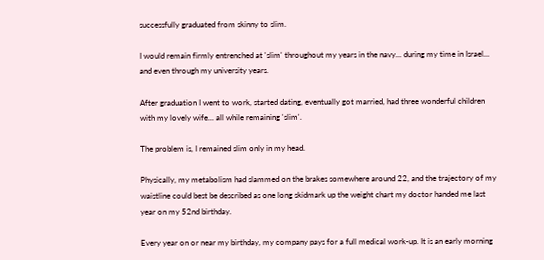successfully graduated from skinny to slim.

I would remain firmly entrenched at 'slim' throughout my years in the navy... during my time in Israel... and even through my university years.

After graduation I went to work, started dating, eventually got married, had three wonderful children with my lovely wife... all while remaining 'slim'.

The problem is, I remained slim only in my head.

Physically, my metabolism had slammed on the brakes somewhere around 22, and the trajectory of my waistline could best be described as one long skidmark up the weight chart my doctor handed me last year on my 52nd birthday.

Every year on or near my birthday, my company pays for a full medical work-up. It is an early morning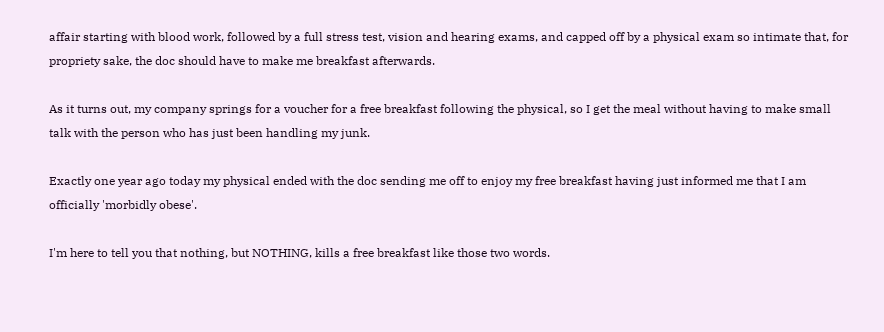affair starting with blood work, followed by a full stress test, vision and hearing exams, and capped off by a physical exam so intimate that, for propriety sake, the doc should have to make me breakfast afterwards.

As it turns out, my company springs for a voucher for a free breakfast following the physical, so I get the meal without having to make small talk with the person who has just been handling my junk.

Exactly one year ago today my physical ended with the doc sending me off to enjoy my free breakfast having just informed me that I am officially 'morbidly obese'.

I'm here to tell you that nothing, but NOTHING, kills a free breakfast like those two words.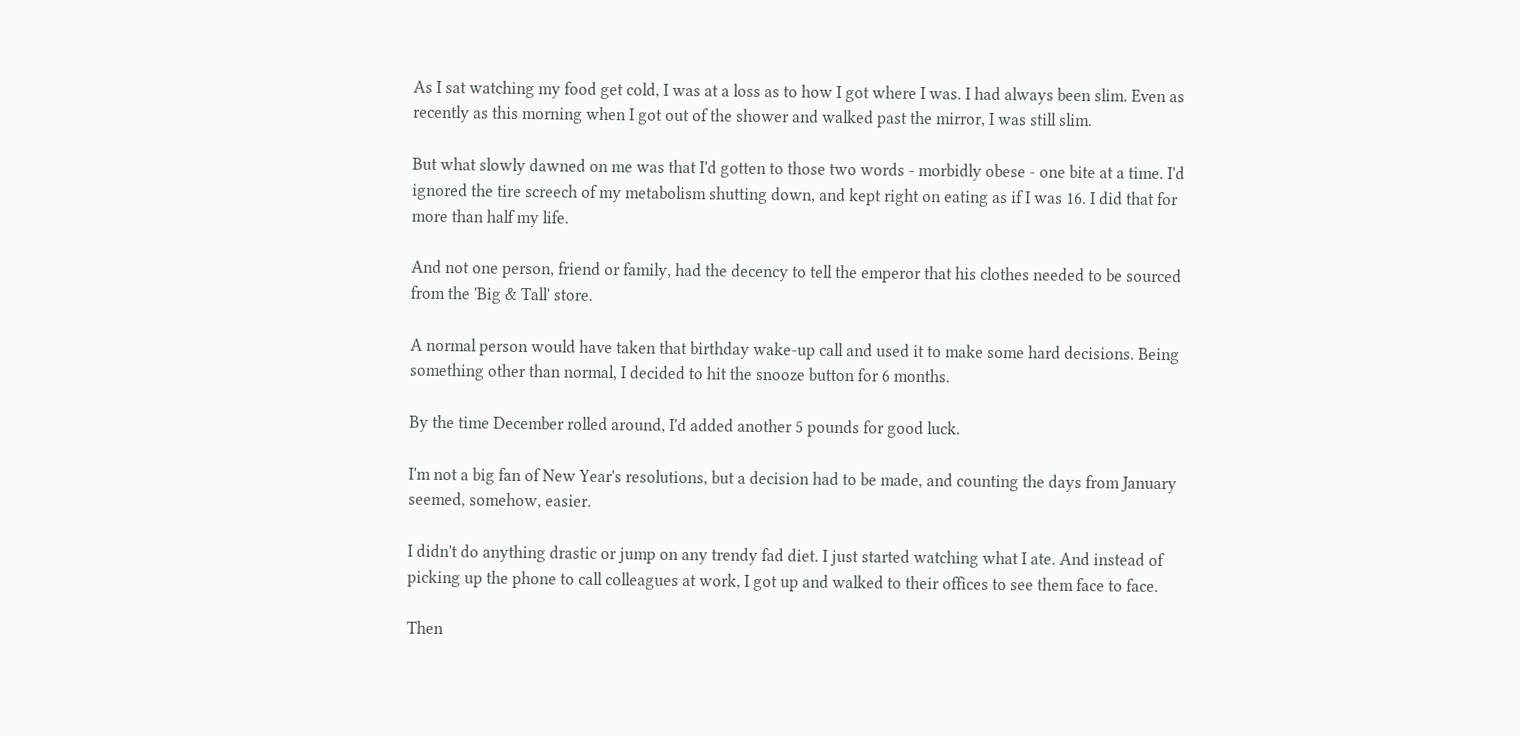As I sat watching my food get cold, I was at a loss as to how I got where I was. I had always been slim. Even as recently as this morning when I got out of the shower and walked past the mirror, I was still slim.

But what slowly dawned on me was that I'd gotten to those two words - morbidly obese - one bite at a time. I'd ignored the tire screech of my metabolism shutting down, and kept right on eating as if I was 16. I did that for more than half my life.

And not one person, friend or family, had the decency to tell the emperor that his clothes needed to be sourced from the 'Big & Tall' store.

A normal person would have taken that birthday wake-up call and used it to make some hard decisions. Being something other than normal, I decided to hit the snooze button for 6 months.

By the time December rolled around, I'd added another 5 pounds for good luck.

I'm not a big fan of New Year's resolutions, but a decision had to be made, and counting the days from January seemed, somehow, easier.

I didn't do anything drastic or jump on any trendy fad diet. I just started watching what I ate. And instead of picking up the phone to call colleagues at work, I got up and walked to their offices to see them face to face.

Then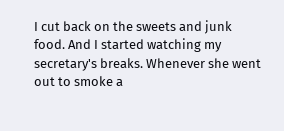I cut back on the sweets and junk food. And I started watching my secretary's breaks. Whenever she went out to smoke a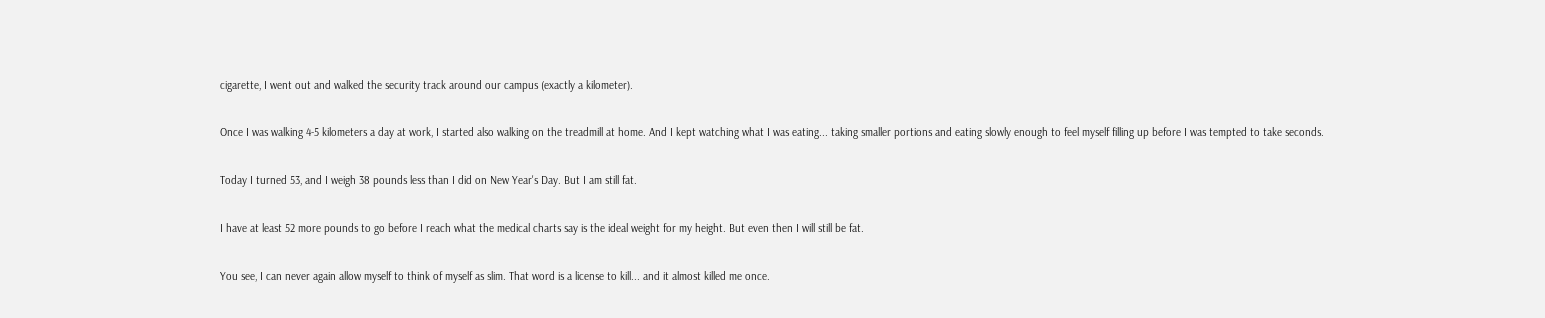cigarette, I went out and walked the security track around our campus (exactly a kilometer).

Once I was walking 4-5 kilometers a day at work, I started also walking on the treadmill at home. And I kept watching what I was eating... taking smaller portions and eating slowly enough to feel myself filling up before I was tempted to take seconds.

Today I turned 53, and I weigh 38 pounds less than I did on New Year's Day. But I am still fat.

I have at least 52 more pounds to go before I reach what the medical charts say is the ideal weight for my height. But even then I will still be fat.

You see, I can never again allow myself to think of myself as slim. That word is a license to kill... and it almost killed me once.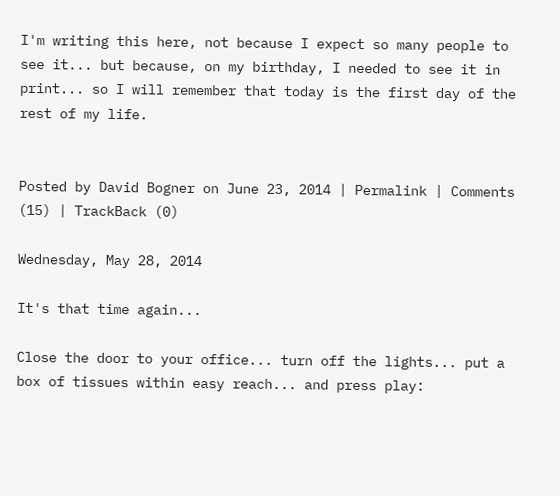I'm writing this here, not because I expect so many people to see it... but because, on my birthday, I needed to see it in print... so I will remember that today is the first day of the rest of my life.


Posted by David Bogner on June 23, 2014 | Permalink | Comments (15) | TrackBack (0)

Wednesday, May 28, 2014

It's that time again...

Close the door to your office... turn off the lights... put a box of tissues within easy reach... and press play: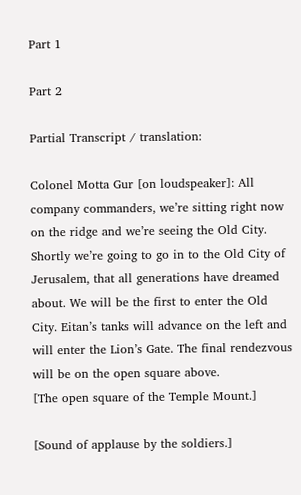Part 1

Part 2

Partial Transcript / translation:

Colonel Motta Gur [on loudspeaker]: All company commanders, we’re sitting right now on the ridge and we’re seeing the Old City. Shortly we’re going to go in to the Old City of Jerusalem, that all generations have dreamed about. We will be the first to enter the Old City. Eitan’s tanks will advance on the left and will enter the Lion’s Gate. The final rendezvous will be on the open square above.
[The open square of the Temple Mount.]

[Sound of applause by the soldiers.]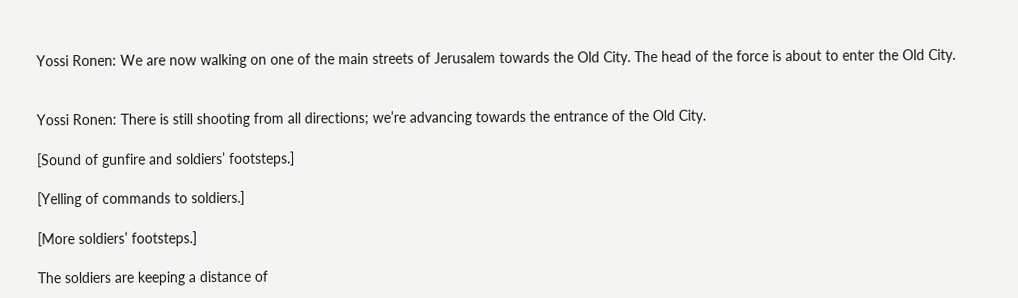Yossi Ronen: We are now walking on one of the main streets of Jerusalem towards the Old City. The head of the force is about to enter the Old City.


Yossi Ronen: There is still shooting from all directions; we’re advancing towards the entrance of the Old City.

[Sound of gunfire and soldiers’ footsteps.]

[Yelling of commands to soldiers.]

[More soldiers’ footsteps.]

The soldiers are keeping a distance of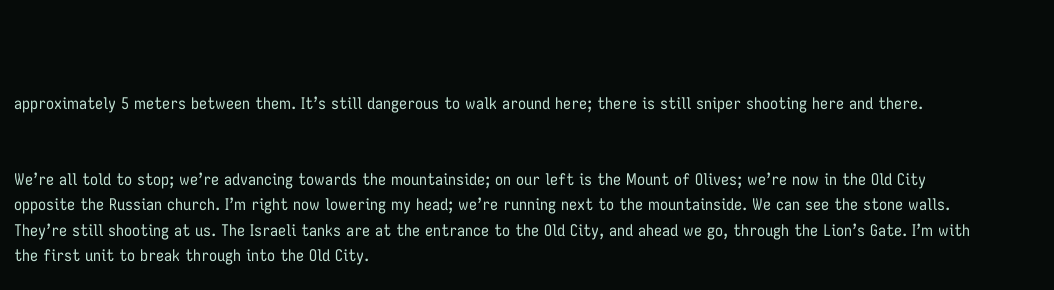approximately 5 meters between them. It’s still dangerous to walk around here; there is still sniper shooting here and there.


We’re all told to stop; we’re advancing towards the mountainside; on our left is the Mount of Olives; we’re now in the Old City opposite the Russian church. I’m right now lowering my head; we’re running next to the mountainside. We can see the stone walls. They’re still shooting at us. The Israeli tanks are at the entrance to the Old City, and ahead we go, through the Lion’s Gate. I’m with the first unit to break through into the Old City.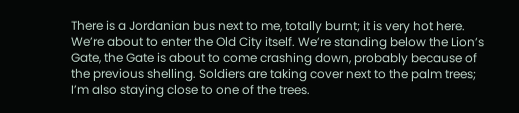There is a Jordanian bus next to me, totally burnt; it is very hot here. We’re about to enter the Old City itself. We’re standing below the Lion’s Gate, the Gate is about to come crashing down, probably because of the previous shelling. Soldiers are taking cover next to the palm trees; I’m also staying close to one of the trees.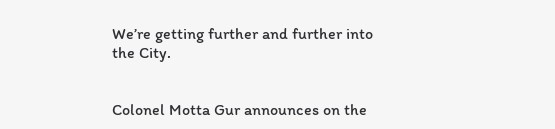We’re getting further and further into the City.


Colonel Motta Gur announces on the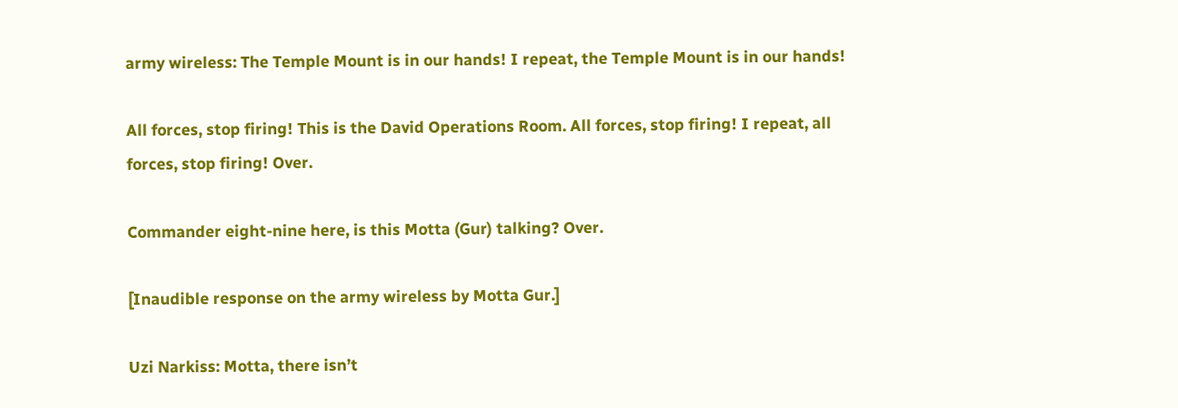army wireless: The Temple Mount is in our hands! I repeat, the Temple Mount is in our hands!

All forces, stop firing! This is the David Operations Room. All forces, stop firing! I repeat, all forces, stop firing! Over.

Commander eight-nine here, is this Motta (Gur) talking? Over.

[Inaudible response on the army wireless by Motta Gur.]

Uzi Narkiss: Motta, there isn’t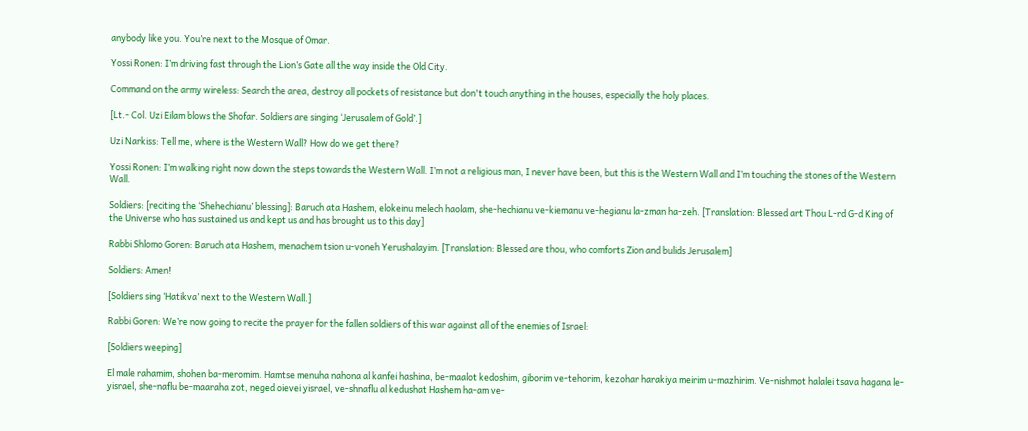anybody like you. You’re next to the Mosque of Omar.

Yossi Ronen: I’m driving fast through the Lion’s Gate all the way inside the Old City.

Command on the army wireless: Search the area, destroy all pockets of resistance but don't touch anything in the houses, especially the holy places.

[Lt.- Col. Uzi Eilam blows the Shofar. Soldiers are singing ‘Jerusalem of Gold’.]

Uzi Narkiss: Tell me, where is the Western Wall? How do we get there?

Yossi Ronen: I’m walking right now down the steps towards the Western Wall. I’m not a religious man, I never have been, but this is the Western Wall and I’m touching the stones of the Western Wall.

Soldiers: [reciting the ‘Shehechianu’ blessing]: Baruch ata Hashem, elokeinu melech haolam, she-hechianu ve-kiemanu ve-hegianu la-zman ha-zeh. [Translation: Blessed art Thou L-rd G-d King of the Universe who has sustained us and kept us and has brought us to this day]

Rabbi Shlomo Goren: Baruch ata Hashem, menachem tsion u-voneh Yerushalayim. [Translation: Blessed are thou, who comforts Zion and bulids Jerusalem]

Soldiers: Amen!

[Soldiers sing ‘Hatikva’ next to the Western Wall.]

Rabbi Goren: We’re now going to recite the prayer for the fallen soldiers of this war against all of the enemies of Israel:

[Soldiers weeping]

El male rahamim, shohen ba-meromim. Hamtse menuha nahona al kanfei hashina, be-maalot kedoshim, giborim ve-tehorim, kezohar harakiya meirim u-mazhirim. Ve-nishmot halalei tsava hagana le-yisrael, she-naflu be-maaraha zot, neged oievei yisrael, ve-shnaflu al kedushat Hashem ha-am ve-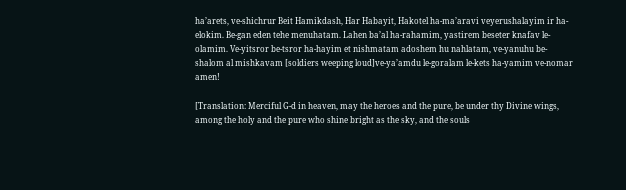ha’arets, ve-shichrur Beit Hamikdash, Har Habayit, Hakotel ha-ma’aravi veyerushalayim ir ha-elokim. Be-gan eden tehe menuhatam. Lahen ba’al ha-rahamim, yastirem beseter knafav le-olamim. Ve-yitsror be-tsror ha-hayim et nishmatam adoshem hu nahlatam, ve-yanuhu be-shalom al mishkavam [soldiers weeping loud]ve-ya’amdu le-goralam le-kets ha-yamim ve-nomar amen!

[Translation: Merciful G-d in heaven, may the heroes and the pure, be under thy Divine wings, among the holy and the pure who shine bright as the sky, and the souls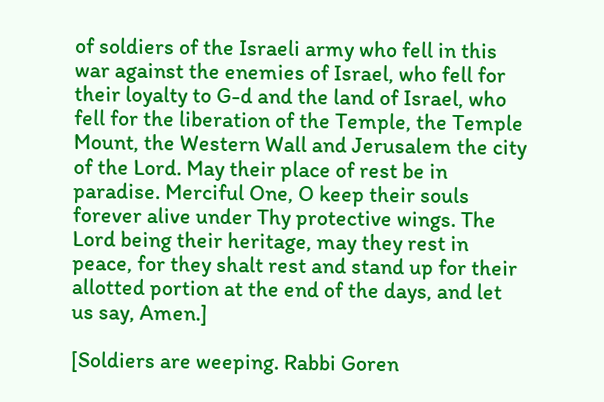of soldiers of the Israeli army who fell in this war against the enemies of Israel, who fell for their loyalty to G-d and the land of Israel, who fell for the liberation of the Temple, the Temple Mount, the Western Wall and Jerusalem the city of the Lord. May their place of rest be in paradise. Merciful One, O keep their souls forever alive under Thy protective wings. The Lord being their heritage, may they rest in peace, for they shalt rest and stand up for their allotted portion at the end of the days, and let us say, Amen.]

[Soldiers are weeping. Rabbi Goren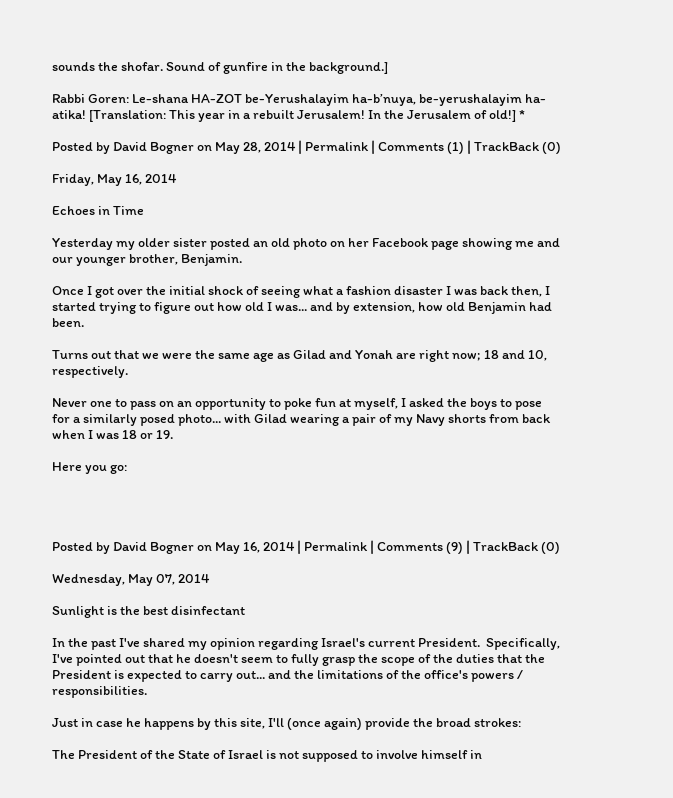sounds the shofar. Sound of gunfire in the background.]

Rabbi Goren: Le-shana HA-ZOT be-Yerushalayim ha-b’nuya, be-yerushalayim ha-atika! [Translation: This year in a rebuilt Jerusalem! In the Jerusalem of old!] *

Posted by David Bogner on May 28, 2014 | Permalink | Comments (1) | TrackBack (0)

Friday, May 16, 2014

Echoes in Time

Yesterday my older sister posted an old photo on her Facebook page showing me and our younger brother, Benjamin.

Once I got over the initial shock of seeing what a fashion disaster I was back then, I started trying to figure out how old I was... and by extension, how old Benjamin had been.

Turns out that we were the same age as Gilad and Yonah are right now; 18 and 10, respectively.

Never one to pass on an opportunity to poke fun at myself, I asked the boys to pose for a similarly posed photo... with Gilad wearing a pair of my Navy shorts from back when I was 18 or 19.

Here you go:




Posted by David Bogner on May 16, 2014 | Permalink | Comments (9) | TrackBack (0)

Wednesday, May 07, 2014

Sunlight is the best disinfectant

In the past I've shared my opinion regarding Israel's current President.  Specifically, I've pointed out that he doesn't seem to fully grasp the scope of the duties that the President is expected to carry out... and the limitations of the office's powers / responsibilities.

Just in case he happens by this site, I'll (once again) provide the broad strokes:

The President of the State of Israel is not supposed to involve himself in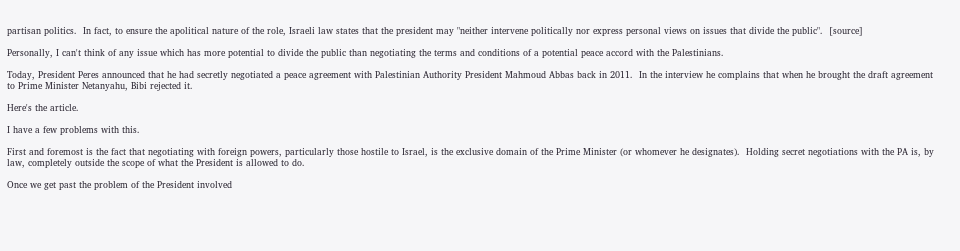partisan politics.  In fact, to ensure the apolitical nature of the role, Israeli law states that the president may "neither intervene politically nor express personal views on issues that divide the public".  [source]

Personally, I can't think of any issue which has more potential to divide the public than negotiating the terms and conditions of a potential peace accord with the Palestinians.

Today, President Peres announced that he had secretly negotiated a peace agreement with Palestinian Authority President Mahmoud Abbas back in 2011.  In the interview he complains that when he brought the draft agreement to Prime Minister Netanyahu, Bibi rejected it.

Here's the article.

I have a few problems with this.

First and foremost is the fact that negotiating with foreign powers, particularly those hostile to Israel, is the exclusive domain of the Prime Minister (or whomever he designates).  Holding secret negotiations with the PA is, by law, completely outside the scope of what the President is allowed to do.

Once we get past the problem of the President involved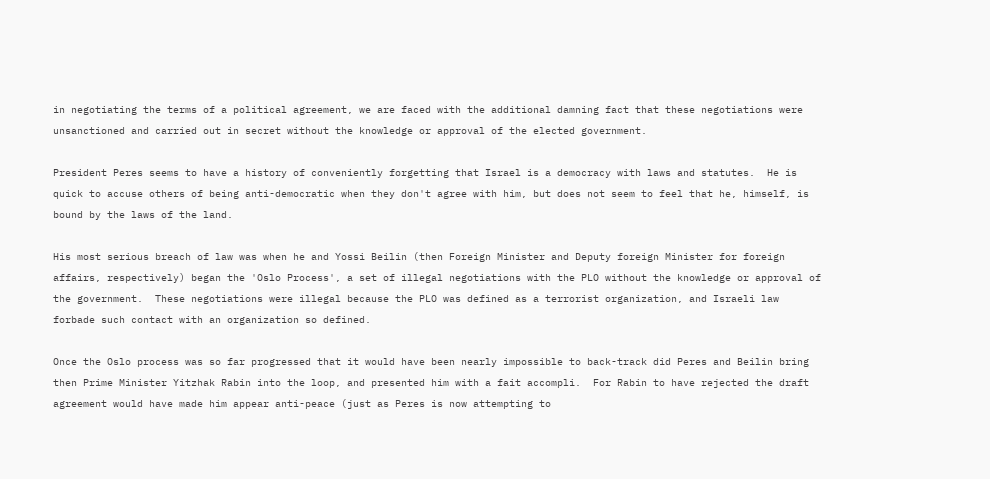in negotiating the terms of a political agreement, we are faced with the additional damning fact that these negotiations were unsanctioned and carried out in secret without the knowledge or approval of the elected government.

President Peres seems to have a history of conveniently forgetting that Israel is a democracy with laws and statutes.  He is quick to accuse others of being anti-democratic when they don't agree with him, but does not seem to feel that he, himself, is bound by the laws of the land.

His most serious breach of law was when he and Yossi Beilin (then Foreign Minister and Deputy foreign Minister for foreign affairs, respectively) began the 'Oslo Process', a set of illegal negotiations with the PLO without the knowledge or approval of the government.  These negotiations were illegal because the PLO was defined as a terrorist organization, and Israeli law forbade such contact with an organization so defined.

Once the Oslo process was so far progressed that it would have been nearly impossible to back-track did Peres and Beilin bring then Prime Minister Yitzhak Rabin into the loop, and presented him with a fait accompli.  For Rabin to have rejected the draft agreement would have made him appear anti-peace (just as Peres is now attempting to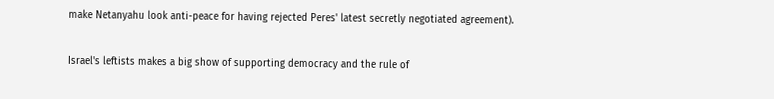make Netanyahu look anti-peace for having rejected Peres' latest secretly negotiated agreement).

Israel's leftists makes a big show of supporting democracy and the rule of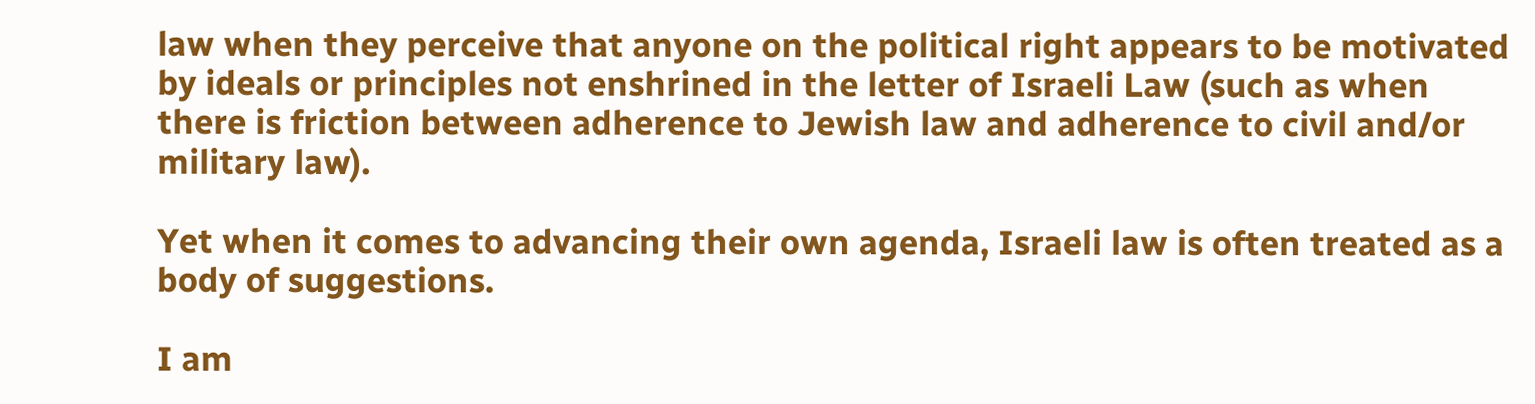law when they perceive that anyone on the political right appears to be motivated by ideals or principles not enshrined in the letter of Israeli Law (such as when there is friction between adherence to Jewish law and adherence to civil and/or military law).

Yet when it comes to advancing their own agenda, Israeli law is often treated as a body of suggestions.

I am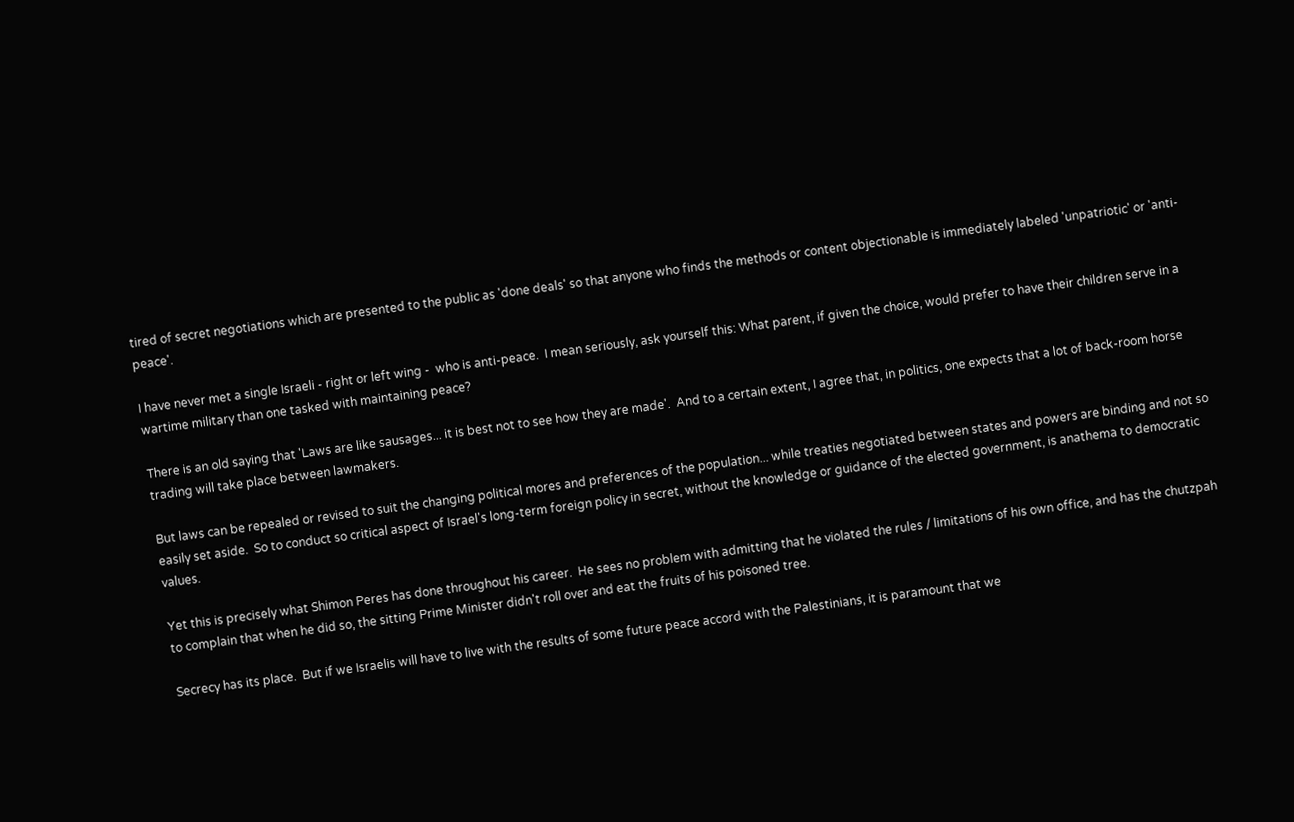tired of secret negotiations which are presented to the public as 'done deals' so that anyone who finds the methods or content objectionable is immediately labeled 'unpatriotic' or 'anti-peace'.

I have never met a single Israeli - right or left wing -  who is anti-peace.  I mean seriously, ask yourself this: What parent, if given the choice, would prefer to have their children serve in a wartime military than one tasked with maintaining peace?

There is an old saying that 'Laws are like sausages... it is best not to see how they are made'.  And to a certain extent, I agree that, in politics, one expects that a lot of back-room horse trading will take place between lawmakers.

But laws can be repealed or revised to suit the changing political mores and preferences of the population... while treaties negotiated between states and powers are binding and not so easily set aside.  So to conduct so critical aspect of Israel's long-term foreign policy in secret, without the knowledge or guidance of the elected government, is anathema to democratic values.

Yet this is precisely what Shimon Peres has done throughout his career.  He sees no problem with admitting that he violated the rules / limitations of his own office, and has the chutzpah to complain that when he did so, the sitting Prime Minister didn't roll over and eat the fruits of his poisoned tree.

Secrecy has its place.  But if we Israelis will have to live with the results of some future peace accord with the Palestinians, it is paramount that we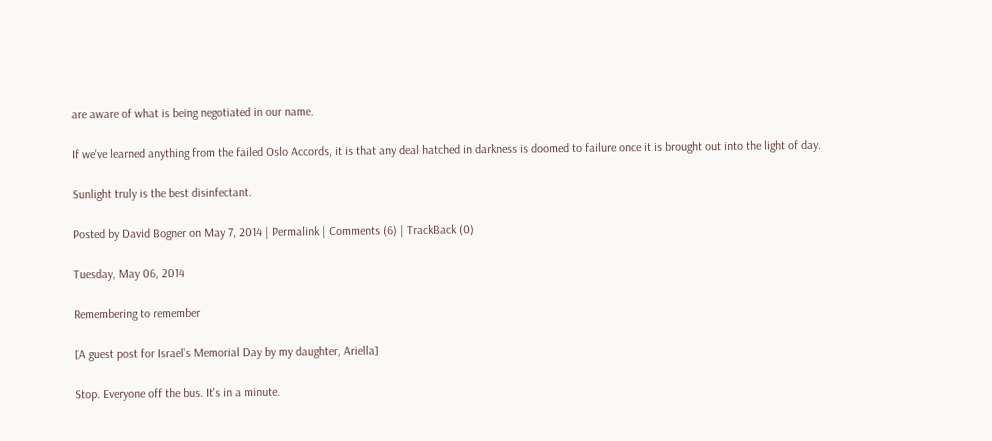are aware of what is being negotiated in our name.

If we've learned anything from the failed Oslo Accords, it is that any deal hatched in darkness is doomed to failure once it is brought out into the light of day.

Sunlight truly is the best disinfectant.

Posted by David Bogner on May 7, 2014 | Permalink | Comments (6) | TrackBack (0)

Tuesday, May 06, 2014

Remembering to remember

[A guest post for Israel's Memorial Day by my daughter, Ariella]

Stop. Everyone off the bus. It's in a minute.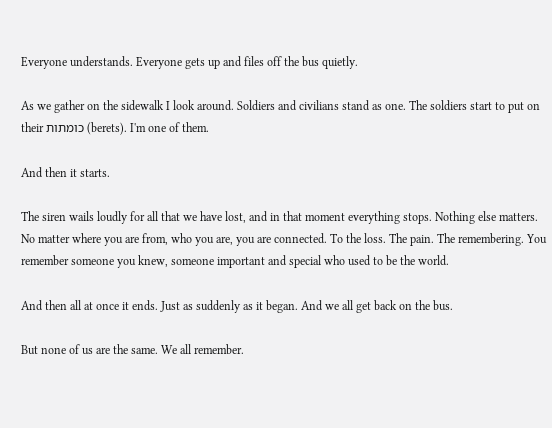Everyone understands. Everyone gets up and files off the bus quietly.

As we gather on the sidewalk I look around. Soldiers and civilians stand as one. The soldiers start to put on their כומתות (berets). I'm one of them.

And then it starts.

The siren wails loudly for all that we have lost, and in that moment everything stops. Nothing else matters. No matter where you are from, who you are, you are connected. To the loss. The pain. The remembering. You remember someone you knew, someone important and special who used to be the world.

And then all at once it ends. Just as suddenly as it began. And we all get back on the bus.

But none of us are the same. We all remember.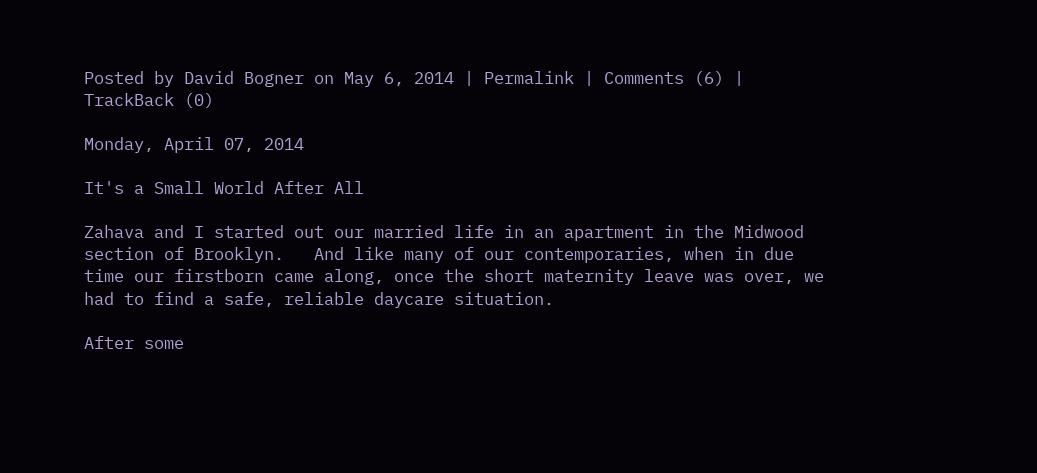Posted by David Bogner on May 6, 2014 | Permalink | Comments (6) | TrackBack (0)

Monday, April 07, 2014

It's a Small World After All

Zahava and I started out our married life in an apartment in the Midwood section of Brooklyn.   And like many of our contemporaries, when in due time our firstborn came along, once the short maternity leave was over, we had to find a safe, reliable daycare situation.

After some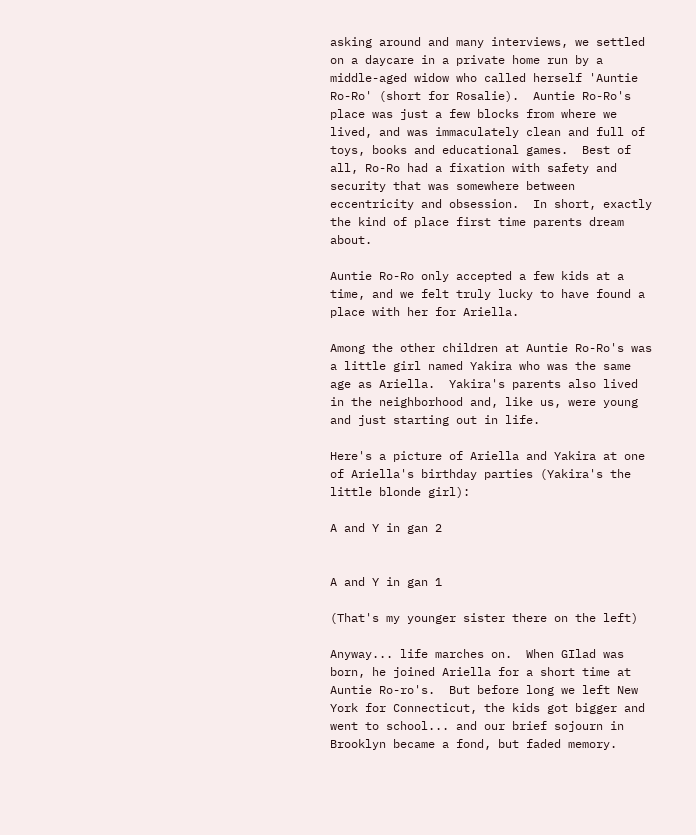asking around and many interviews, we settled on a daycare in a private home run by a middle-aged widow who called herself 'Auntie Ro-Ro' (short for Rosalie).  Auntie Ro-Ro's place was just a few blocks from where we lived, and was immaculately clean and full of toys, books and educational games.  Best of all, Ro-Ro had a fixation with safety and security that was somewhere between eccentricity and obsession.  In short, exactly the kind of place first time parents dream about.

Auntie Ro-Ro only accepted a few kids at a time, and we felt truly lucky to have found a place with her for Ariella.

Among the other children at Auntie Ro-Ro's was a little girl named Yakira who was the same age as Ariella.  Yakira's parents also lived in the neighborhood and, like us, were young and just starting out in life.

Here's a picture of Ariella and Yakira at one of Ariella's birthday parties (Yakira's the little blonde girl):

A and Y in gan 2


A and Y in gan 1

(That's my younger sister there on the left)

Anyway... life marches on.  When GIlad was born, he joined Ariella for a short time at Auntie Ro-ro's.  But before long we left New York for Connecticut, the kids got bigger and went to school... and our brief sojourn in Brooklyn became a fond, but faded memory.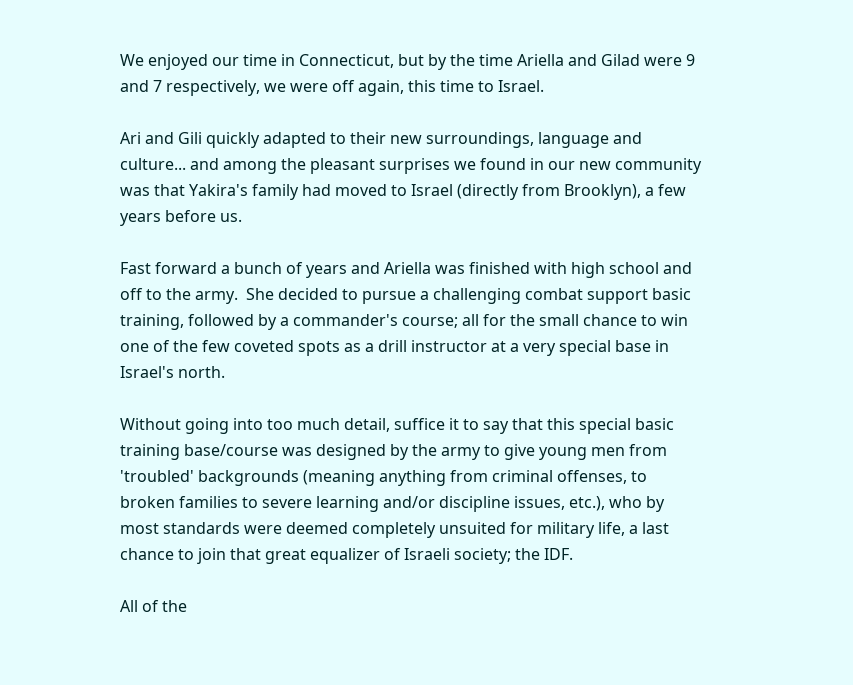We enjoyed our time in Connecticut, but by the time Ariella and Gilad were 9 and 7 respectively, we were off again, this time to Israel.

Ari and Gili quickly adapted to their new surroundings, language and culture... and among the pleasant surprises we found in our new community was that Yakira's family had moved to Israel (directly from Brooklyn), a few years before us.

Fast forward a bunch of years and Ariella was finished with high school and off to the army.  She decided to pursue a challenging combat support basic training, followed by a commander's course; all for the small chance to win one of the few coveted spots as a drill instructor at a very special base in Israel's north.

Without going into too much detail, suffice it to say that this special basic training base/course was designed by the army to give young men from 'troubled' backgrounds (meaning anything from criminal offenses, to broken families to severe learning and/or discipline issues, etc.), who by most standards were deemed completely unsuited for military life, a last chance to join that great equalizer of Israeli society; the IDF.

All of the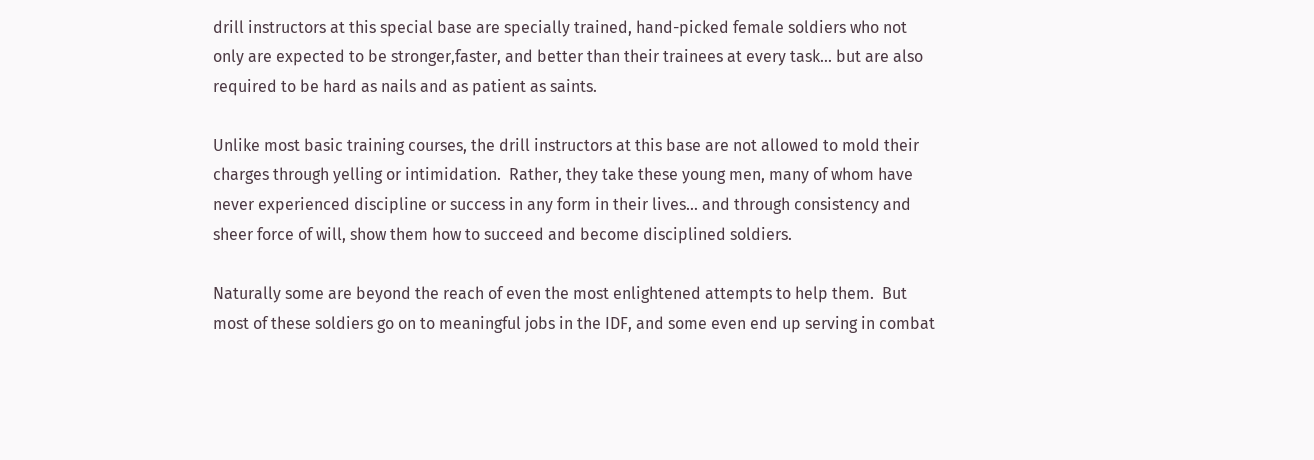drill instructors at this special base are specially trained, hand-picked female soldiers who not only are expected to be stronger,faster, and better than their trainees at every task... but are also required to be hard as nails and as patient as saints.

Unlike most basic training courses, the drill instructors at this base are not allowed to mold their charges through yelling or intimidation.  Rather, they take these young men, many of whom have never experienced discipline or success in any form in their lives... and through consistency and sheer force of will, show them how to succeed and become disciplined soldiers.

Naturally some are beyond the reach of even the most enlightened attempts to help them.  But most of these soldiers go on to meaningful jobs in the IDF, and some even end up serving in combat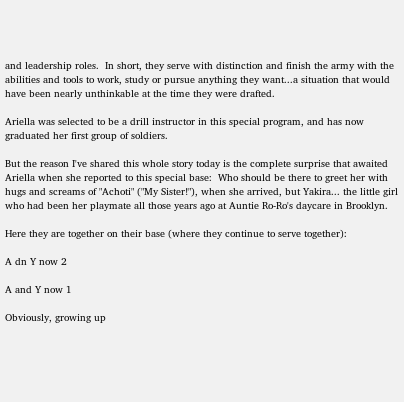and leadership roles.  In short, they serve with distinction and finish the army with the abilities and tools to work, study or pursue anything they want...a situation that would have been nearly unthinkable at the time they were drafted.

Ariella was selected to be a drill instructor in this special program, and has now graduated her first group of soldiers.

But the reason I've shared this whole story today is the complete surprise that awaited Ariella when she reported to this special base:  Who should be there to greet her with hugs and screams of "Achoti" ("My Sister!"), when she arrived, but Yakira... the little girl who had been her playmate all those years ago at Auntie Ro-Ro's daycare in Brooklyn.

Here they are together on their base (where they continue to serve together):

A dn Y now 2

A and Y now 1

Obviously, growing up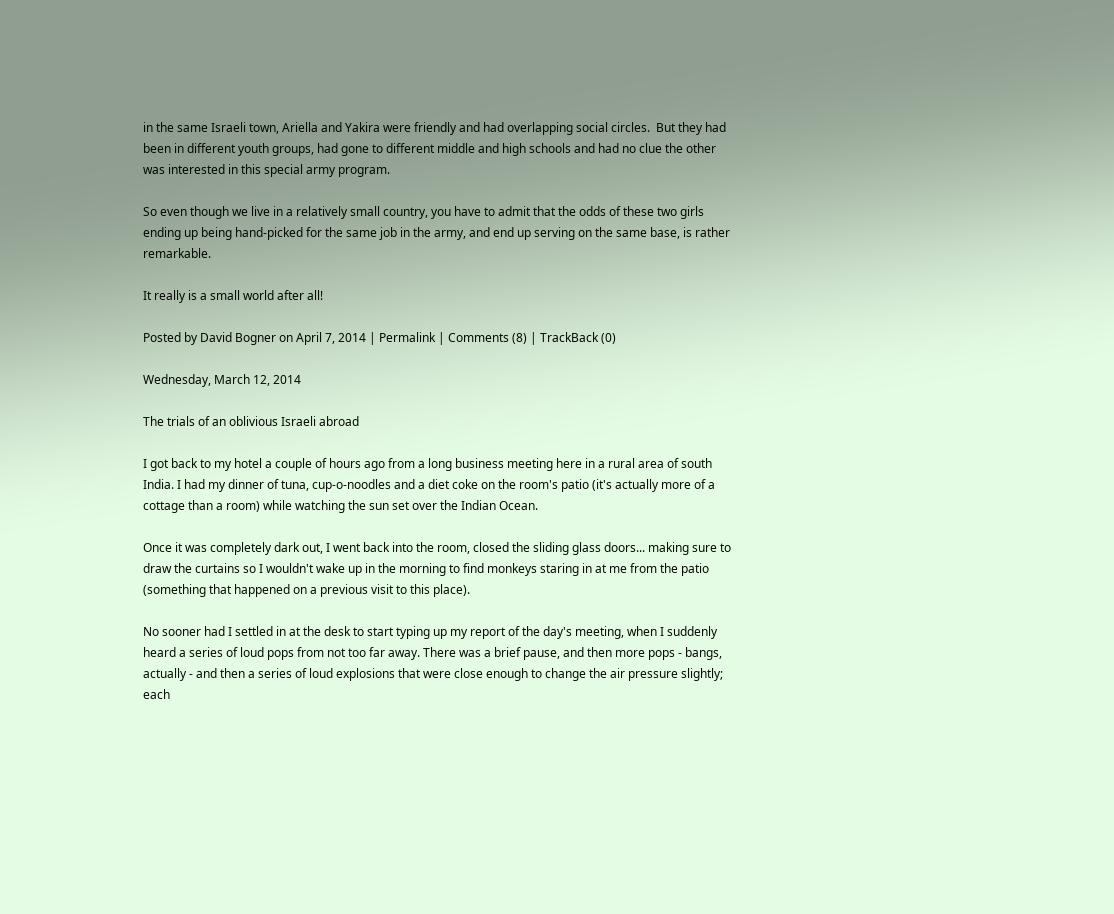in the same Israeli town, Ariella and Yakira were friendly and had overlapping social circles.  But they had been in different youth groups, had gone to different middle and high schools and had no clue the other was interested in this special army program.

So even though we live in a relatively small country, you have to admit that the odds of these two girls ending up being hand-picked for the same job in the army, and end up serving on the same base, is rather remarkable.

It really is a small world after all!

Posted by David Bogner on April 7, 2014 | Permalink | Comments (8) | TrackBack (0)

Wednesday, March 12, 2014

The trials of an oblivious Israeli abroad

I got back to my hotel a couple of hours ago from a long business meeting here in a rural area of south India. I had my dinner of tuna, cup-o-noodles and a diet coke on the room's patio (it's actually more of a cottage than a room) while watching the sun set over the Indian Ocean.

Once it was completely dark out, I went back into the room, closed the sliding glass doors... making sure to draw the curtains so I wouldn't wake up in the morning to find monkeys staring in at me from the patio (something that happened on a previous visit to this place).

No sooner had I settled in at the desk to start typing up my report of the day's meeting, when I suddenly heard a series of loud pops from not too far away. There was a brief pause, and then more pops - bangs, actually - and then a series of loud explosions that were close enough to change the air pressure slightly; each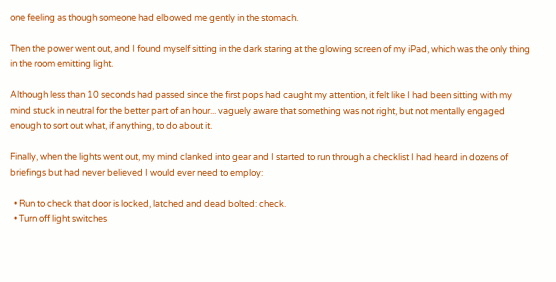one feeling as though someone had elbowed me gently in the stomach.

Then the power went out, and I found myself sitting in the dark staring at the glowing screen of my iPad, which was the only thing in the room emitting light.

Although less than 10 seconds had passed since the first pops had caught my attention, it felt like I had been sitting with my mind stuck in neutral for the better part of an hour... vaguely aware that something was not right, but not mentally engaged enough to sort out what, if anything, to do about it.

Finally, when the lights went out, my mind clanked into gear and I started to run through a checklist I had heard in dozens of briefings but had never believed I would ever need to employ:

  • Run to check that door is locked, latched and dead bolted: check.
  • Turn off light switches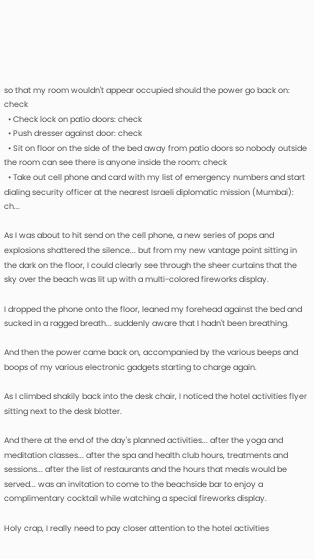so that my room wouldn't appear occupied should the power go back on: check
  • Check lock on patio doors: check
  • Push dresser against door: check
  • Sit on floor on the side of the bed away from patio doors so nobody outside the room can see there is anyone inside the room: check
  • Take out cell phone and card with my list of emergency numbers and start dialing security officer at the nearest Israeli diplomatic mission (Mumbai): ch...

As I was about to hit send on the cell phone, a new series of pops and explosions shattered the silence... but from my new vantage point sitting in the dark on the floor, I could clearly see through the sheer curtains that the sky over the beach was lit up with a multi-colored fireworks display.

I dropped the phone onto the floor, leaned my forehead against the bed and sucked in a ragged breath... suddenly aware that I hadn't been breathing.

And then the power came back on, accompanied by the various beeps and boops of my various electronic gadgets starting to charge again.

As I climbed shakily back into the desk chair, I noticed the hotel activities flyer sitting next to the desk blotter.

And there at the end of the day's planned activities... after the yoga and meditation classes... after the spa and health club hours, treatments and sessions... after the list of restaurants and the hours that meals would be served... was an invitation to come to the beachside bar to enjoy a complimentary cocktail while watching a special fireworks display.

Holy crap, I really need to pay closer attention to the hotel activities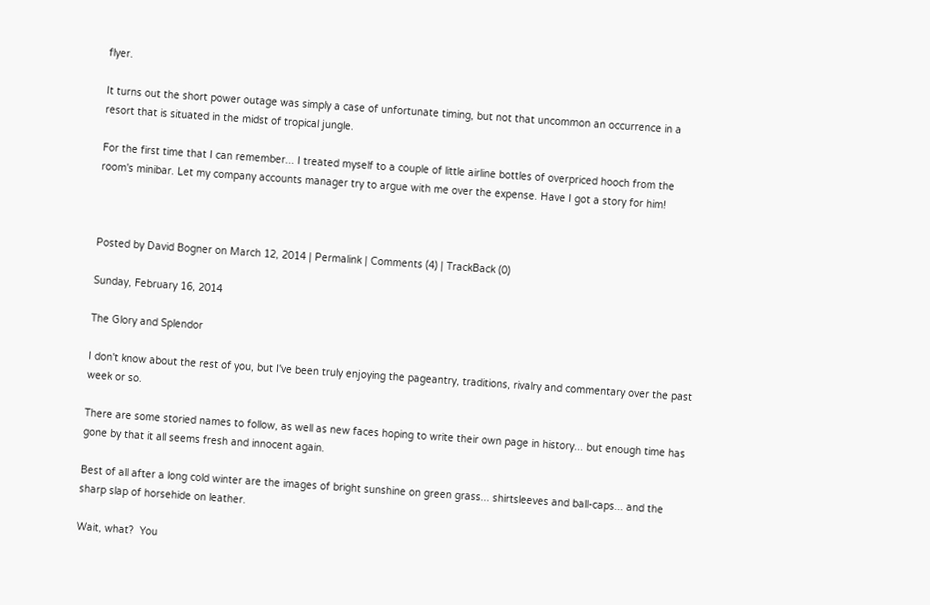flyer.

It turns out the short power outage was simply a case of unfortunate timing, but not that uncommon an occurrence in a resort that is situated in the midst of tropical jungle.

For the first time that I can remember... I treated myself to a couple of little airline bottles of overpriced hooch from the room's minibar. Let my company accounts manager try to argue with me over the expense. Have I got a story for him!



Posted by David Bogner on March 12, 2014 | Permalink | Comments (4) | TrackBack (0)

Sunday, February 16, 2014

The Glory and Splendor

I don't know about the rest of you, but I've been truly enjoying the pageantry, traditions, rivalry and commentary over the past week or so.

There are some storied names to follow, as well as new faces hoping to write their own page in history... but enough time has gone by that it all seems fresh and innocent again.

Best of all after a long cold winter are the images of bright sunshine on green grass... shirtsleeves and ball-caps... and the sharp slap of horsehide on leather.

Wait, what?  You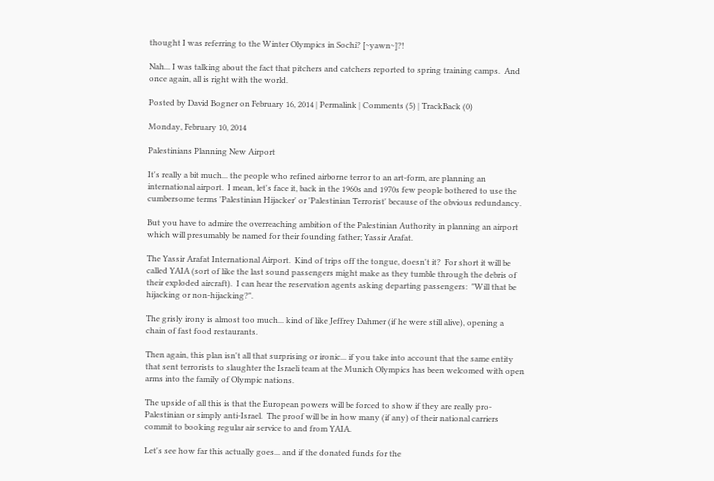thought I was referring to the Winter Olympics in Sochi? [~yawn~]?!

Nah... I was talking about the fact that pitchers and catchers reported to spring training camps.  And once again, all is right with the world.

Posted by David Bogner on February 16, 2014 | Permalink | Comments (5) | TrackBack (0)

Monday, February 10, 2014

Palestinians Planning New Airport

It's really a bit much... the people who refined airborne terror to an art-form, are planning an international airport.  I mean, let's face it, back in the 1960s and 1970s few people bothered to use the cumbersome terms 'Palestinian Hijacker' or 'Palestinian Terrorist' because of the obvious redundancy.

But you have to admire the overreaching ambition of the Palestinian Authority in planning an airport which will presumably be named for their founding father; Yassir Arafat.

The Yassir Arafat International Airport.  Kind of trips off the tongue, doesn't it?  For short it will be called YAIA (sort of like the last sound passengers might make as they tumble through the debris of their exploded aircraft).  I can hear the reservation agents asking departing passengers:  "Will that be hijacking or non-hijacking?".

The grisly irony is almost too much... kind of like Jeffrey Dahmer (if he were still alive), opening a chain of fast food restaurants.

Then again, this plan isn't all that surprising or ironic... if you take into account that the same entity that sent terrorists to slaughter the Israeli team at the Munich Olympics has been welcomed with open arms into the family of Olympic nations.

The upside of all this is that the European powers will be forced to show if they are really pro-Palestinian or simply anti-Israel.  The proof will be in how many (if any) of their national carriers commit to booking regular air service to and from YAIA.

Let's see how far this actually goes... and if the donated funds for the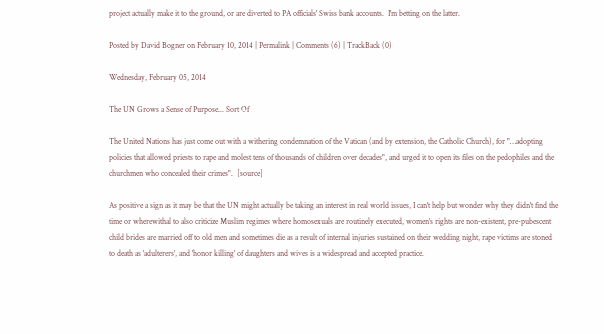project actually make it to the ground, or are diverted to PA officials' Swiss bank accounts.  I'm betting on the latter.

Posted by David Bogner on February 10, 2014 | Permalink | Comments (6) | TrackBack (0)

Wednesday, February 05, 2014

The UN Grows a Sense of Purpose... Sort Of

The United Nations has just come out with a withering condemnation of the Vatican (and by extension, the Catholic Church), for "…adopting policies that allowed priests to rape and molest tens of thousands of children over decades", and urged it to open its files on the pedophiles and the churchmen who concealed their crimes".  [source]

As positive a sign as it may be that the UN might actually be taking an interest in real world issues, I can't help but wonder why they didn't find the time or wherewithal to also criticize Muslim regimes where homosexuals are routinely executed, women's rights are non-existent, pre-pubescent child brides are married off to old men and sometimes die as a result of internal injuries sustained on their wedding night, rape victims are stoned to death as 'adulterers', and 'honor killing' of daughters and wives is a widespread and accepted practice.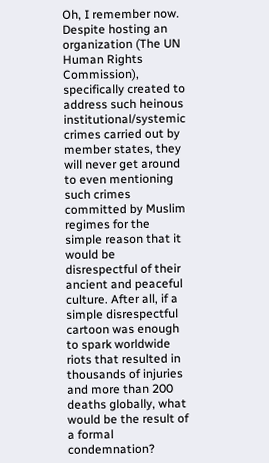Oh, I remember now.  Despite hosting an organization (The UN Human Rights Commission), specifically created to address such heinous institutional/systemic crimes carried out by member states, they will never get around to even mentioning such crimes committed by Muslim regimes for the simple reason that it would be disrespectful of their ancient and peaceful culture. After all, if a simple disrespectful cartoon was enough to spark worldwide riots that resulted in thousands of injuries and more than 200 deaths globally, what would be the result of a formal condemnation?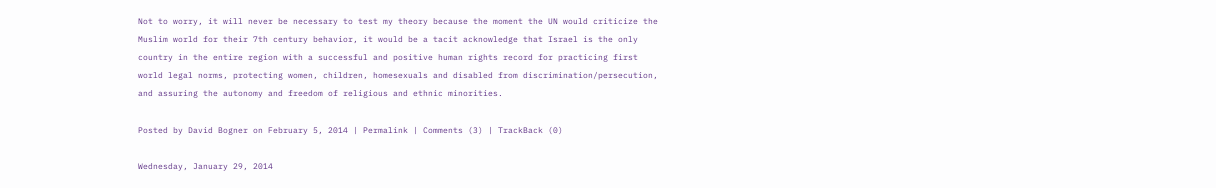Not to worry, it will never be necessary to test my theory because the moment the UN would criticize the Muslim world for their 7th century behavior, it would be a tacit acknowledge that Israel is the only country in the entire region with a successful and positive human rights record for practicing first world legal norms, protecting women, children, homesexuals and disabled from discrimination/persecution, and assuring the autonomy and freedom of religious and ethnic minorities.

Posted by David Bogner on February 5, 2014 | Permalink | Comments (3) | TrackBack (0)

Wednesday, January 29, 2014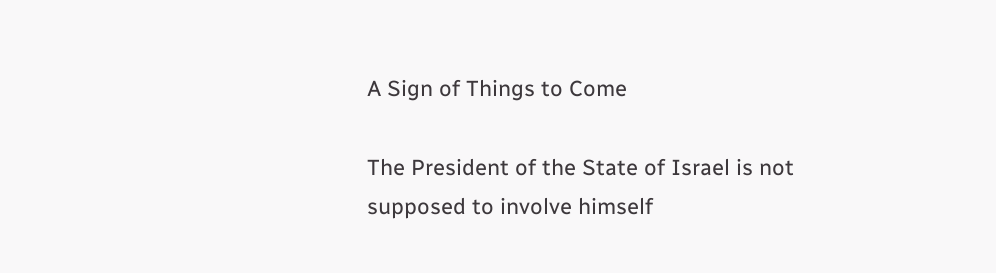A Sign of Things to Come

The President of the State of Israel is not supposed to involve himself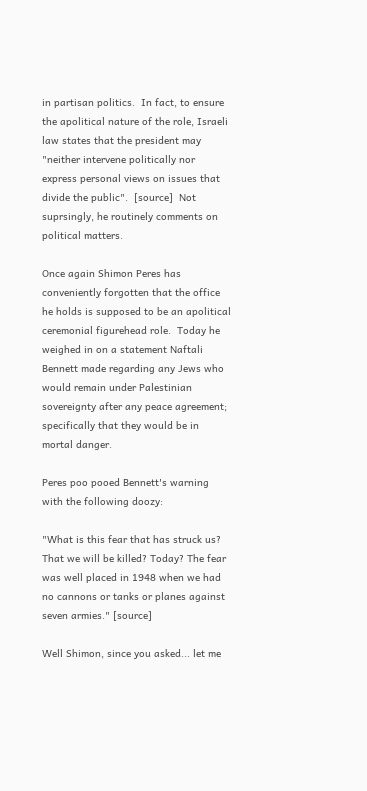in partisan politics.  In fact, to ensure the apolitical nature of the role, Israeli law states that the president may "neither intervene politically nor express personal views on issues that divide the public".  [source]  Not suprsingly, he routinely comments on political matters.

Once again Shimon Peres has conveniently forgotten that the office he holds is supposed to be an apolitical ceremonial figurehead role.  Today he weighed in on a statement Naftali Bennett made regarding any Jews who would remain under Palestinian sovereignty after any peace agreement; specifically that they would be in mortal danger.

Peres poo pooed Bennett's warning with the following doozy:

"What is this fear that has struck us? That we will be killed? Today? The fear was well placed in 1948 when we had no cannons or tanks or planes against seven armies." [source]

Well Shimon, since you asked... let me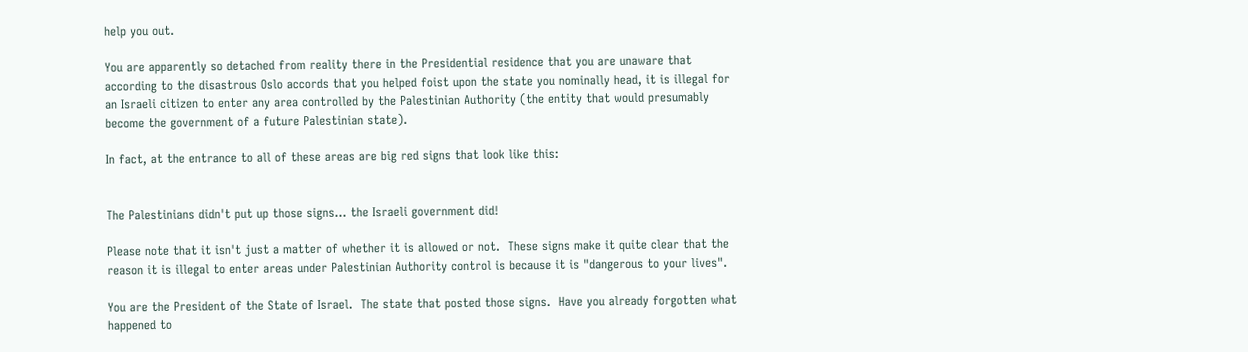help you out.

You are apparently so detached from reality there in the Presidential residence that you are unaware that according to the disastrous Oslo accords that you helped foist upon the state you nominally head, it is illegal for an Israeli citizen to enter any area controlled by the Palestinian Authority (the entity that would presumably become the government of a future Palestinian state).

In fact, at the entrance to all of these areas are big red signs that look like this:


The Palestinians didn't put up those signs... the Israeli government did!

Please note that it isn't just a matter of whether it is allowed or not.  These signs make it quite clear that the reason it is illegal to enter areas under Palestinian Authority control is because it is "dangerous to your lives".

You are the President of the State of Israel.  The state that posted those signs.  Have you already forgotten what happened to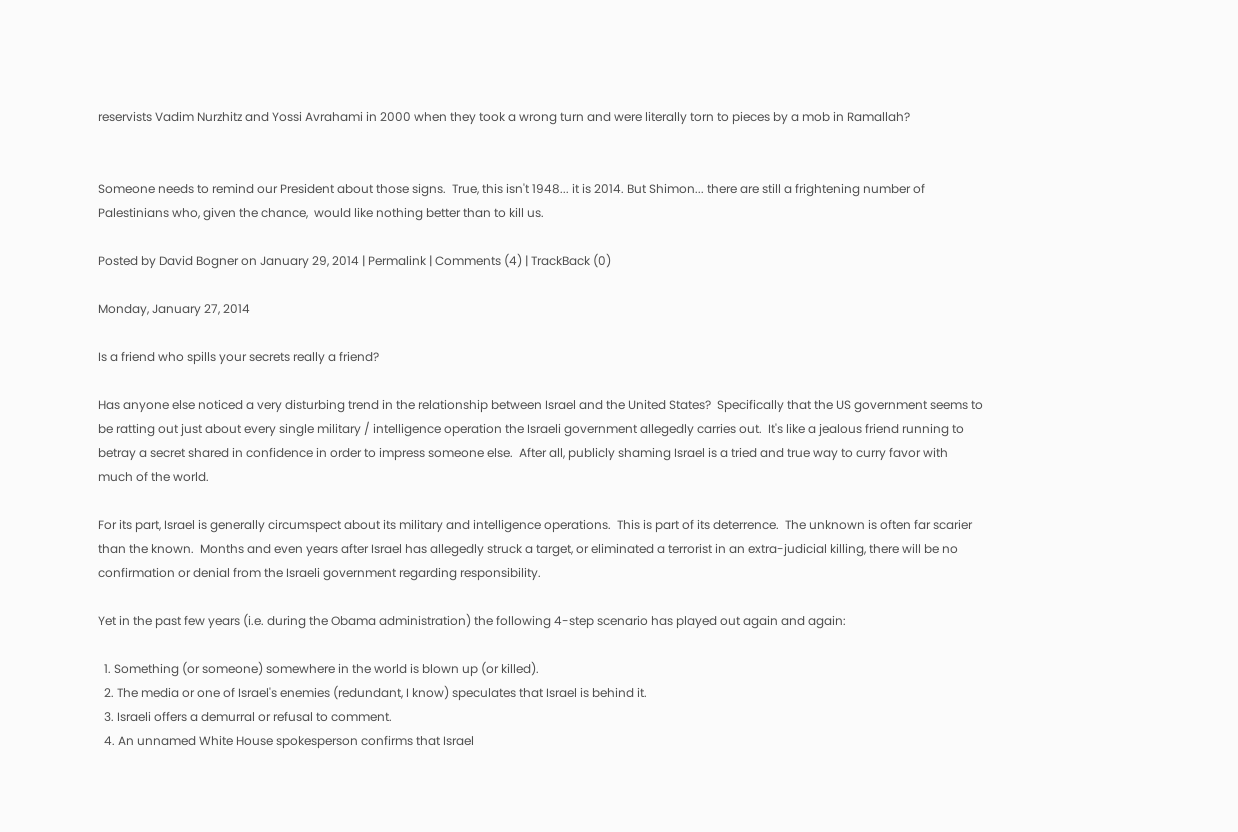reservists Vadim Nurzhitz and Yossi Avrahami in 2000 when they took a wrong turn and were literally torn to pieces by a mob in Ramallah?


Someone needs to remind our President about those signs.  True, this isn't 1948... it is 2014. But Shimon... there are still a frightening number of Palestinians who, given the chance,  would like nothing better than to kill us.

Posted by David Bogner on January 29, 2014 | Permalink | Comments (4) | TrackBack (0)

Monday, January 27, 2014

Is a friend who spills your secrets really a friend?

Has anyone else noticed a very disturbing trend in the relationship between Israel and the United States?  Specifically that the US government seems to be ratting out just about every single military / intelligence operation the Israeli government allegedly carries out.  It's like a jealous friend running to betray a secret shared in confidence in order to impress someone else.  After all, publicly shaming Israel is a tried and true way to curry favor with much of the world.

For its part, Israel is generally circumspect about its military and intelligence operations.  This is part of its deterrence.  The unknown is often far scarier than the known.  Months and even years after Israel has allegedly struck a target, or eliminated a terrorist in an extra-judicial killing, there will be no confirmation or denial from the Israeli government regarding responsibility.

Yet in the past few years (i.e. during the Obama administration) the following 4-step scenario has played out again and again:

  1. Something (or someone) somewhere in the world is blown up (or killed).
  2. The media or one of Israel's enemies (redundant, I know) speculates that Israel is behind it.
  3. Israeli offers a demurral or refusal to comment.
  4. An unnamed White House spokesperson confirms that Israel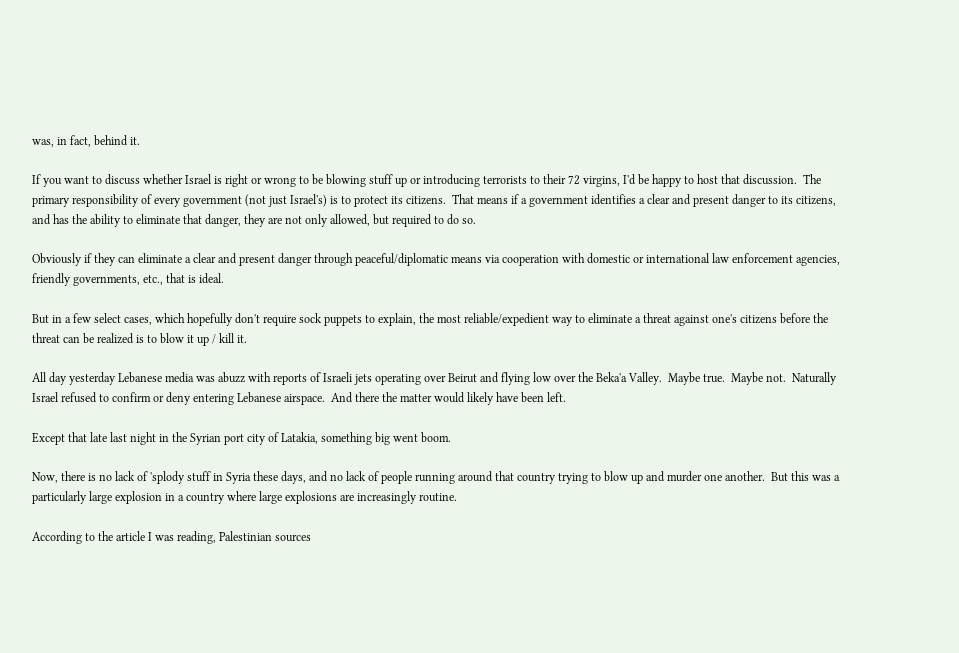was, in fact, behind it.

If you want to discuss whether Israel is right or wrong to be blowing stuff up or introducing terrorists to their 72 virgins, I'd be happy to host that discussion.  The primary responsibility of every government (not just Israel's) is to protect its citizens.  That means if a government identifies a clear and present danger to its citizens, and has the ability to eliminate that danger, they are not only allowed, but required to do so.

Obviously if they can eliminate a clear and present danger through peaceful/diplomatic means via cooperation with domestic or international law enforcement agencies, friendly governments, etc., that is ideal.

But in a few select cases, which hopefully don't require sock puppets to explain, the most reliable/expedient way to eliminate a threat against one's citizens before the threat can be realized is to blow it up / kill it.

All day yesterday Lebanese media was abuzz with reports of Israeli jets operating over Beirut and flying low over the Beka'a Valley.  Maybe true.  Maybe not.  Naturally Israel refused to confirm or deny entering Lebanese airspace.  And there the matter would likely have been left.

Except that late last night in the Syrian port city of Latakia, something big went boom.

Now, there is no lack of 'splody stuff in Syria these days, and no lack of people running around that country trying to blow up and murder one another.  But this was a particularly large explosion in a country where large explosions are increasingly routine.

According to the article I was reading, Palestinian sources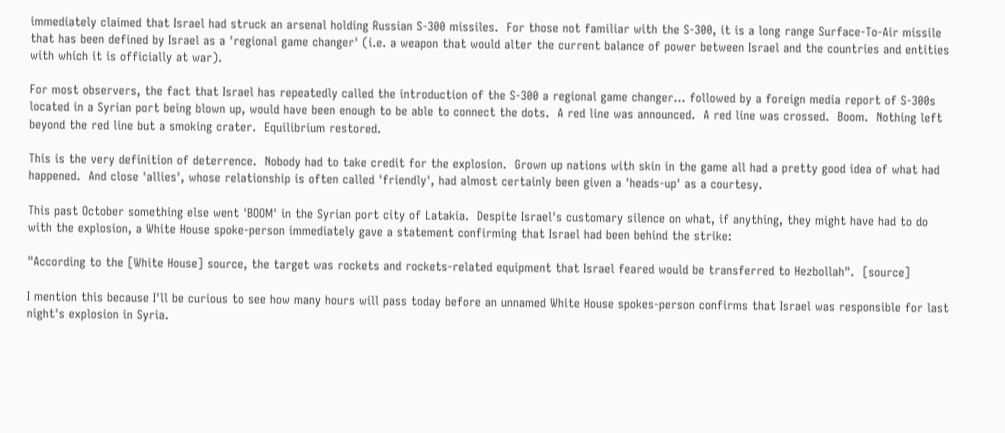immediately claimed that Israel had struck an arsenal holding Russian S-300 missiles.  For those not familiar with the S-300, it is a long range Surface-To-Air missile that has been defined by Israel as a 'regional game changer' (i.e. a weapon that would alter the current balance of power between Israel and the countries and entities with which it is officially at war).

For most observers, the fact that Israel has repeatedly called the introduction of the S-300 a regional game changer... followed by a foreign media report of S-300s located in a Syrian port being blown up, would have been enough to be able to connect the dots.  A red line was announced.  A red line was crossed.  Boom.  Nothing left beyond the red line but a smoking crater.  Equilibrium restored.

This is the very definition of deterrence.  Nobody had to take credit for the explosion.  Grown up nations with skin in the game all had a pretty good idea of what had happened.  And close 'allies', whose relationship is often called 'friendly', had almost certainly been given a 'heads-up' as a courtesy.

This past October something else went 'BOOM' in the Syrian port city of Latakia.  Despite Israel's customary silence on what, if anything, they might have had to do with the explosion, a White House spoke-person immediately gave a statement confirming that Israel had been behind the strike:

"According to the [White House] source, the target was rockets and rockets-related equipment that Israel feared would be transferred to Hezbollah".  [source]

I mention this because I'll be curious to see how many hours will pass today before an unnamed White House spokes-person confirms that Israel was responsible for last night's explosion in Syria.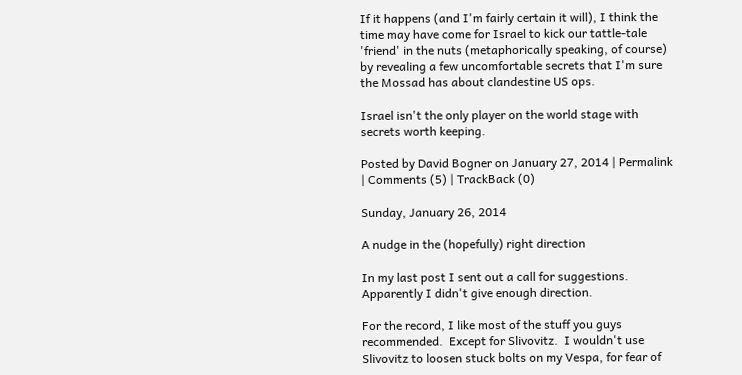If it happens (and I'm fairly certain it will), I think the time may have come for Israel to kick our tattle-tale 'friend' in the nuts (metaphorically speaking, of course) by revealing a few uncomfortable secrets that I'm sure the Mossad has about clandestine US ops.

Israel isn't the only player on the world stage with secrets worth keeping.

Posted by David Bogner on January 27, 2014 | Permalink | Comments (5) | TrackBack (0)

Sunday, January 26, 2014

A nudge in the (hopefully) right direction

In my last post I sent out a call for suggestions.  Apparently I didn't give enough direction.

For the record, I like most of the stuff you guys recommended.  Except for Slivovitz.  I wouldn't use Slivovitz to loosen stuck bolts on my Vespa, for fear of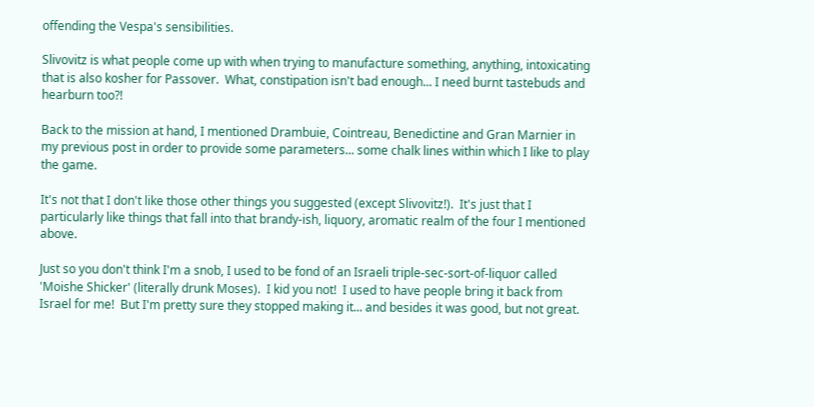offending the Vespa's sensibilities.

Slivovitz is what people come up with when trying to manufacture something, anything, intoxicating that is also kosher for Passover.  What, constipation isn't bad enough... I need burnt tastebuds and hearburn too?!

Back to the mission at hand, I mentioned Drambuie, Cointreau, Benedictine and Gran Marnier in my previous post in order to provide some parameters... some chalk lines within which I like to play the game.

It's not that I don't like those other things you suggested (except Slivovitz!).  It's just that I particularly like things that fall into that brandy-ish, liquory, aromatic realm of the four I mentioned above.

Just so you don't think I'm a snob, I used to be fond of an Israeli triple-sec-sort-of-liquor called 'Moishe Shicker' (literally drunk Moses).  I kid you not!  I used to have people bring it back from Israel for me!  But I'm pretty sure they stopped making it... and besides it was good, but not great.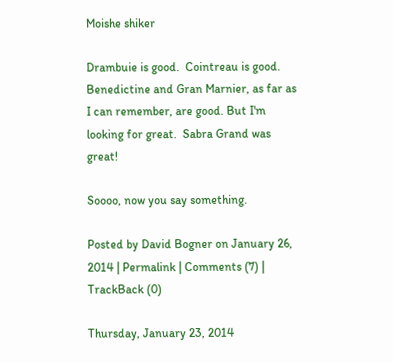Moishe shiker

Drambuie is good.  Cointreau is good.  Benedictine and Gran Marnier, as far as I can remember, are good. But I'm looking for great.  Sabra Grand was great!

Soooo, now you say something.

Posted by David Bogner on January 26, 2014 | Permalink | Comments (7) | TrackBack (0)

Thursday, January 23, 2014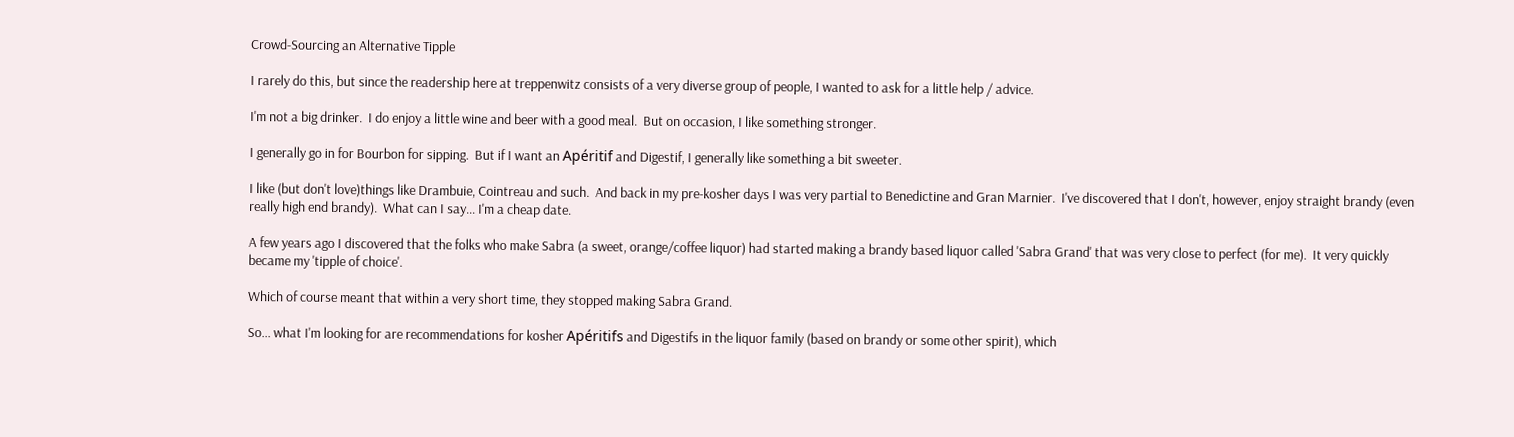Crowd-Sourcing an Alternative Tipple

I rarely do this, but since the readership here at treppenwitz consists of a very diverse group of people, I wanted to ask for a little help / advice.

I'm not a big drinker.  I do enjoy a little wine and beer with a good meal.  But on occasion, I like something stronger.

I generally go in for Bourbon for sipping.  But if I want an Apéritif and Digestif, I generally like something a bit sweeter.

I like (but don't love)things like Drambuie, Cointreau and such.  And back in my pre-kosher days I was very partial to Benedictine and Gran Marnier.  I've discovered that I don't, however, enjoy straight brandy (even really high end brandy).  What can I say... I'm a cheap date.

A few years ago I discovered that the folks who make Sabra (a sweet, orange/coffee liquor) had started making a brandy based liquor called 'Sabra Grand' that was very close to perfect (for me).  It very quickly became my 'tipple of choice'.

Which of course meant that within a very short time, they stopped making Sabra Grand.

So... what I'm looking for are recommendations for kosher Apéritifs and Digestifs in the liquor family (based on brandy or some other spirit), which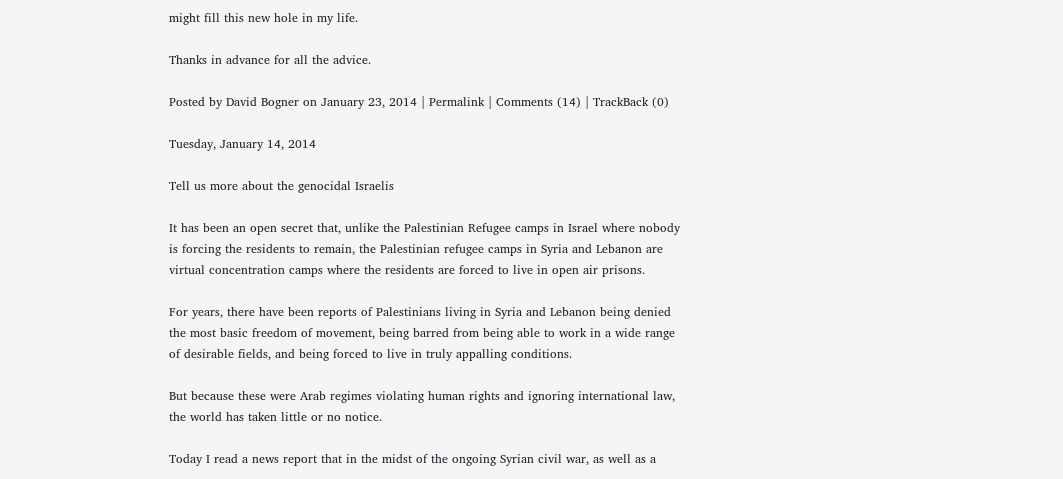might fill this new hole in my life.

Thanks in advance for all the advice.

Posted by David Bogner on January 23, 2014 | Permalink | Comments (14) | TrackBack (0)

Tuesday, January 14, 2014

Tell us more about the genocidal Israelis

It has been an open secret that, unlike the Palestinian Refugee camps in Israel where nobody is forcing the residents to remain, the Palestinian refugee camps in Syria and Lebanon are virtual concentration camps where the residents are forced to live in open air prisons.

For years, there have been reports of Palestinians living in Syria and Lebanon being denied the most basic freedom of movement, being barred from being able to work in a wide range of desirable fields, and being forced to live in truly appalling conditions.

But because these were Arab regimes violating human rights and ignoring international law, the world has taken little or no notice.

Today I read a news report that in the midst of the ongoing Syrian civil war, as well as a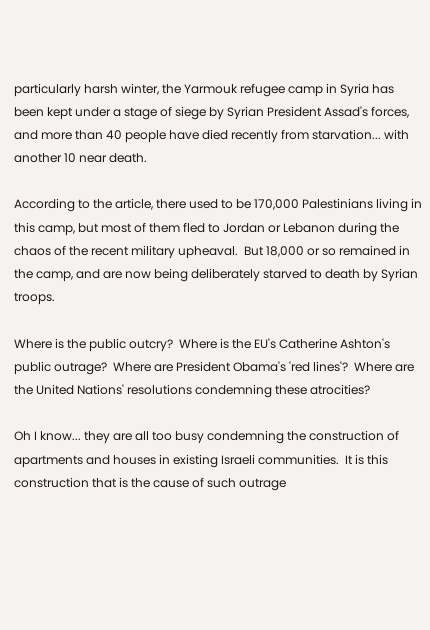particularly harsh winter, the Yarmouk refugee camp in Syria has been kept under a stage of siege by Syrian President Assad's forces, and more than 40 people have died recently from starvation... with another 10 near death.

According to the article, there used to be 170,000 Palestinians living in this camp, but most of them fled to Jordan or Lebanon during the chaos of the recent military upheaval.  But 18,000 or so remained in the camp, and are now being deliberately starved to death by Syrian troops.

Where is the public outcry?  Where is the EU's Catherine Ashton's public outrage?  Where are President Obama's 'red lines'?  Where are the United Nations' resolutions condemning these atrocities?

Oh I know... they are all too busy condemning the construction of apartments and houses in existing Israeli communities.  It is this construction that is the cause of such outrage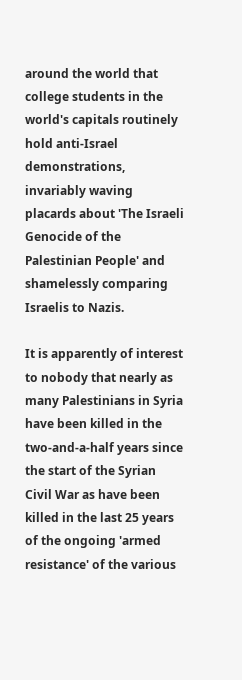around the world that college students in the world's capitals routinely hold anti-Israel demonstrations, invariably waving placards about 'The Israeli Genocide of the Palestinian People' and shamelessly comparing Israelis to Nazis.

It is apparently of interest to nobody that nearly as many Palestinians in Syria have been killed in the two-and-a-half years since the start of the Syrian Civil War as have been killed in the last 25 years of the ongoing 'armed resistance' of the various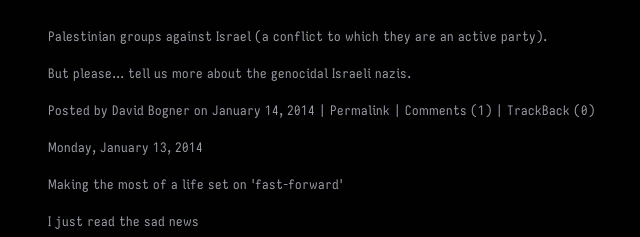Palestinian groups against Israel (a conflict to which they are an active party).

But please... tell us more about the genocidal Israeli nazis.

Posted by David Bogner on January 14, 2014 | Permalink | Comments (1) | TrackBack (0)

Monday, January 13, 2014

Making the most of a life set on 'fast-forward'

I just read the sad news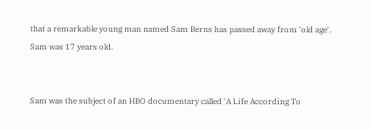that a remarkable young man named Sam Berns has passed away from 'old age'.  Sam was 17 years old.


Sam was the subject of an HBO documentary called 'A Life According To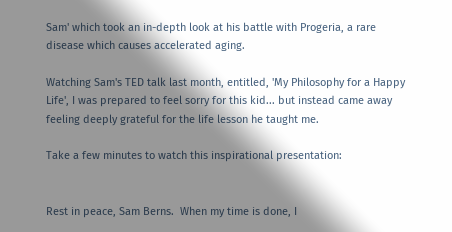Sam' which took an in-depth look at his battle with Progeria, a rare disease which causes accelerated aging.

Watching Sam's TED talk last month, entitled, 'My Philosophy for a Happy Life', I was prepared to feel sorry for this kid... but instead came away feeling deeply grateful for the life lesson he taught me.

Take a few minutes to watch this inspirational presentation:


Rest in peace, Sam Berns.  When my time is done, I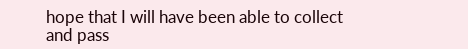hope that I will have been able to collect and pass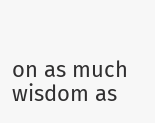on as much wisdom as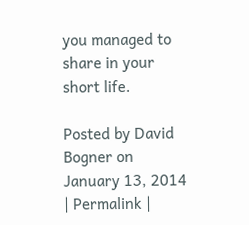you managed to share in your short life.

Posted by David Bogner on January 13, 2014 | Permalink |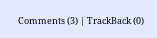Comments (3) | TrackBack (0)